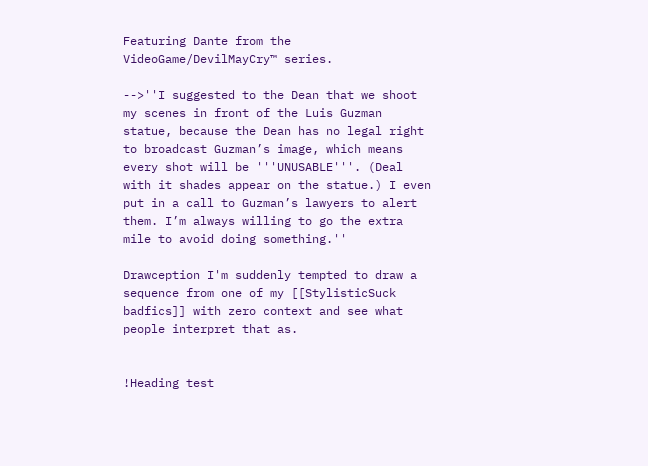Featuring Dante from the VideoGame/DevilMayCry™ series.

-->''I suggested to the Dean that we shoot my scenes in front of the Luis Guzman statue, because the Dean has no legal right to broadcast Guzman’s image, which means every shot will be '''UNUSABLE'''. (Deal with it shades appear on the statue.) I even put in a call to Guzman’s lawyers to alert them. I’m always willing to go the extra mile to avoid doing something.''

Drawception I'm suddenly tempted to draw a sequence from one of my [[StylisticSuck badfics]] with zero context and see what people interpret that as.


!Heading test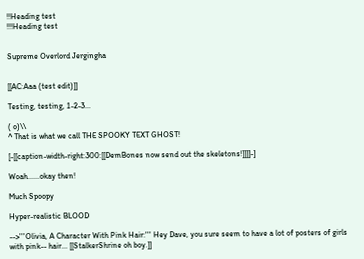!!Heading test
!!!Heading test


Supreme Overlord Jergingha


[[AC:Aaa (test edit)]]

Testing, testing, 1-2-3...

( o)\\
^ That is what we call THE SPOOKY TEXT GHOST!

[-[[caption-width-right:300:[[DemBones now send out the skeletons!]]]]-]

Woah......okay then!

Much Spoopy

Hyper-realistic BLOOD

-->'''Olivia, A Character With Pink Hair:''' Hey Dave, you sure seem to have a lot of posters of girls with pink-- hair... [[StalkerShrine oh boy.]]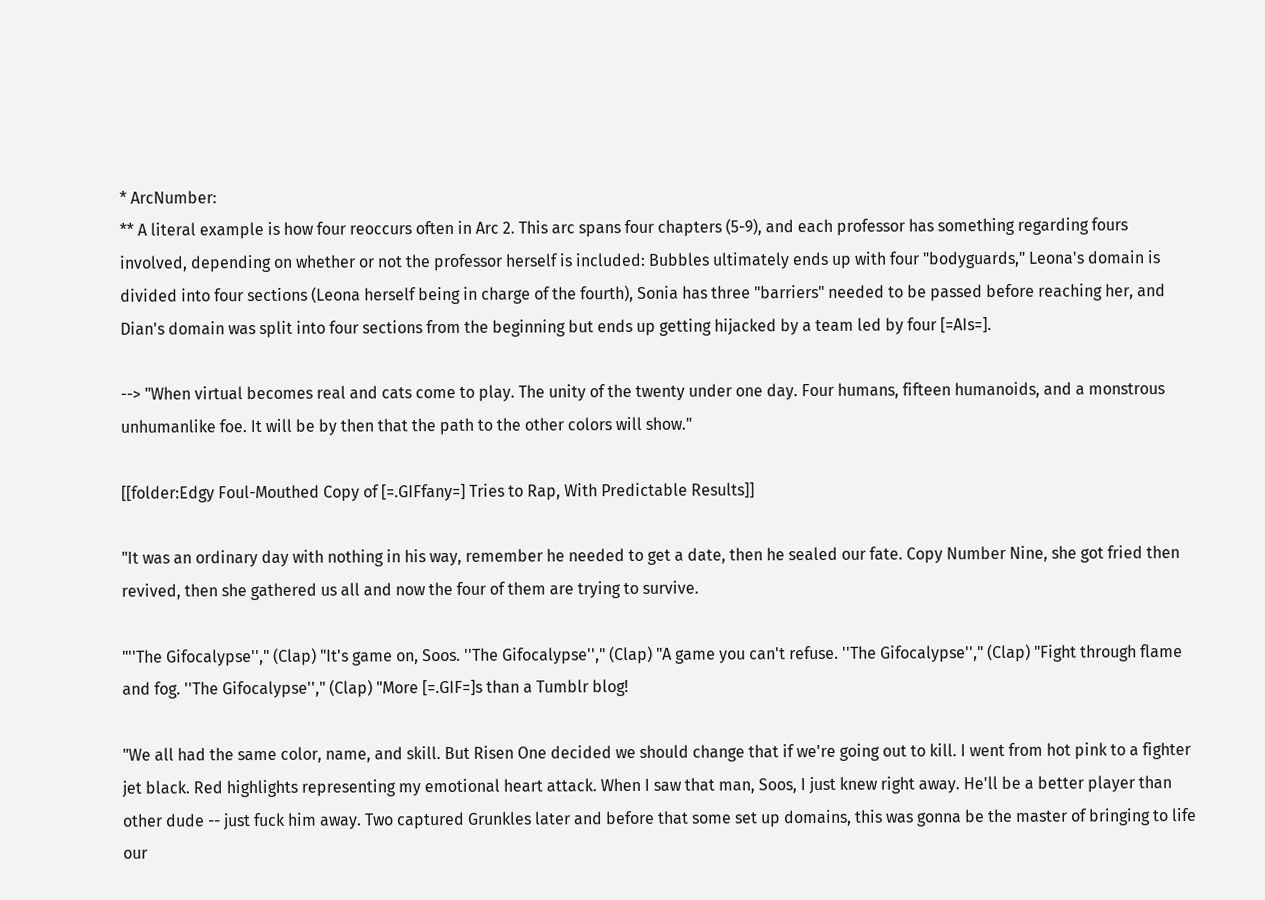* ArcNumber:
** A literal example is how four reoccurs often in Arc 2. This arc spans four chapters (5-9), and each professor has something regarding fours involved, depending on whether or not the professor herself is included: Bubbles ultimately ends up with four "bodyguards," Leona's domain is divided into four sections (Leona herself being in charge of the fourth), Sonia has three "barriers" needed to be passed before reaching her, and Dian's domain was split into four sections from the beginning but ends up getting hijacked by a team led by four [=AIs=].

--> "When virtual becomes real and cats come to play. The unity of the twenty under one day. Four humans, fifteen humanoids, and a monstrous unhumanlike foe. It will be by then that the path to the other colors will show."

[[folder:Edgy Foul-Mouthed Copy of [=.GIFfany=] Tries to Rap, With Predictable Results]]

"It was an ordinary day with nothing in his way, remember he needed to get a date, then he sealed our fate. Copy Number Nine, she got fried then revived, then she gathered us all and now the four of them are trying to survive.

"''The Gifocalypse''," (Clap) "It's game on, Soos. ''The Gifocalypse''," (Clap) "A game you can't refuse. ''The Gifocalypse''," (Clap) "Fight through flame and fog. ''The Gifocalypse''," (Clap) "More [=.GIF=]s than a Tumblr blog!

"We all had the same color, name, and skill. But Risen One decided we should change that if we're going out to kill. I went from hot pink to a fighter jet black. Red highlights representing my emotional heart attack. When I saw that man, Soos, I just knew right away. He'll be a better player than other dude -- just fuck him away. Two captured Grunkles later and before that some set up domains, this was gonna be the master of bringing to life our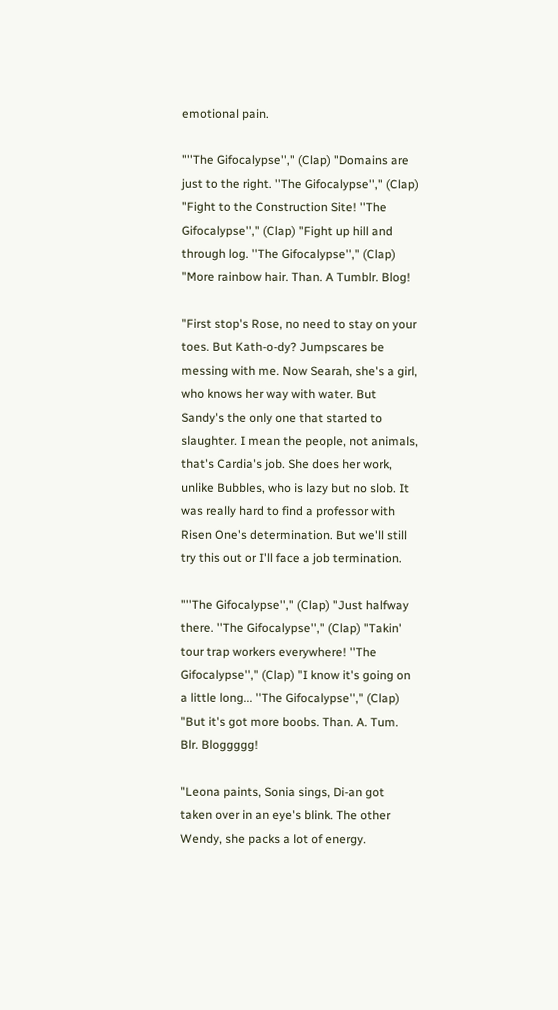emotional pain.

"''The Gifocalypse''," (Clap) "Domains are just to the right. ''The Gifocalypse''," (Clap) "Fight to the Construction Site! ''The Gifocalypse''," (Clap) "Fight up hill and through log. ''The Gifocalypse''," (Clap) "More rainbow hair. Than. A Tumblr. Blog!

"First stop's Rose, no need to stay on your toes. But Kath-o-dy? Jumpscares be messing with me. Now Searah, she's a girl, who knows her way with water. But Sandy's the only one that started to slaughter. I mean the people, not animals, that's Cardia's job. She does her work, unlike Bubbles, who is lazy but no slob. It was really hard to find a professor with Risen One's determination. But we'll still try this out or I'll face a job termination.

"''The Gifocalypse''," (Clap) "Just halfway there. ''The Gifocalypse''," (Clap) "Takin' tour trap workers everywhere! ''The Gifocalypse''," (Clap) "I know it's going on a little long... ''The Gifocalypse''," (Clap) "But it's got more boobs. Than. A. Tum. Blr. Bloggggg!

"Leona paints, Sonia sings, Di-an got taken over in an eye's blink. The other Wendy, she packs a lot of energy.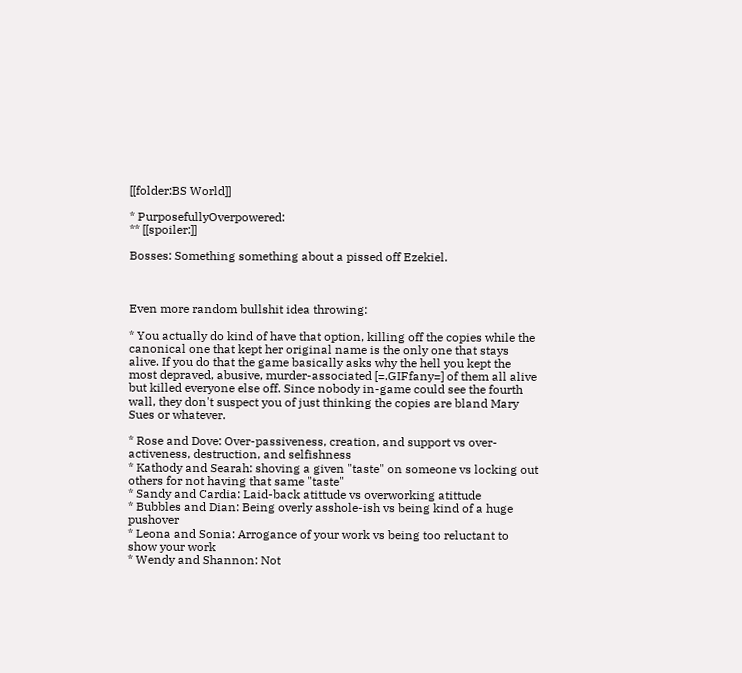[[folder:BS World]]

* PurposefullyOverpowered:
** [[spoiler:]]

Bosses: Something something about a pissed off Ezekiel.



Even more random bullshit idea throwing:

* You actually do kind of have that option, killing off the copies while the canonical one that kept her original name is the only one that stays alive. If you do that the game basically asks why the hell you kept the most depraved, abusive, murder-associated [=.GIFfany=] of them all alive but killed everyone else off. Since nobody in-game could see the fourth wall, they don't suspect you of just thinking the copies are bland Mary Sues or whatever.

* Rose and Dove: Over-passiveness, creation, and support vs over-activeness, destruction, and selfishness
* Kathody and Searah: shoving a given "taste" on someone vs locking out others for not having that same "taste"
* Sandy and Cardia: Laid-back atittude vs overworking atittude
* Bubbles and Dian: Being overly asshole-ish vs being kind of a huge pushover
* Leona and Sonia: Arrogance of your work vs being too reluctant to show your work
* Wendy and Shannon: Not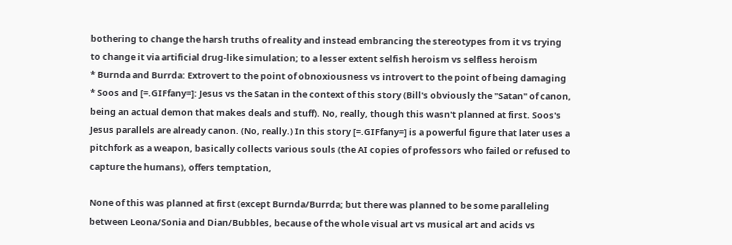bothering to change the harsh truths of reality and instead embrancing the stereotypes from it vs trying to change it via artificial drug-like simulation; to a lesser extent selfish heroism vs selfless heroism
* Burnda and Burrda: Extrovert to the point of obnoxiousness vs introvert to the point of being damaging
* Soos and [=.GIFfany=]: Jesus vs the Satan in the context of this story (Bill's obviously the "Satan" of canon, being an actual demon that makes deals and stuff). No, really, though this wasn't planned at first. Soos's Jesus parallels are already canon. (No, really.) In this story [=.GIFfany=] is a powerful figure that later uses a pitchfork as a weapon, basically collects various souls (the AI copies of professors who failed or refused to capture the humans), offers temptation,

None of this was planned at first (except Burnda/Burrda; but there was planned to be some paralleling between Leona/Sonia and Dian/Bubbles, because of the whole visual art vs musical art and acids vs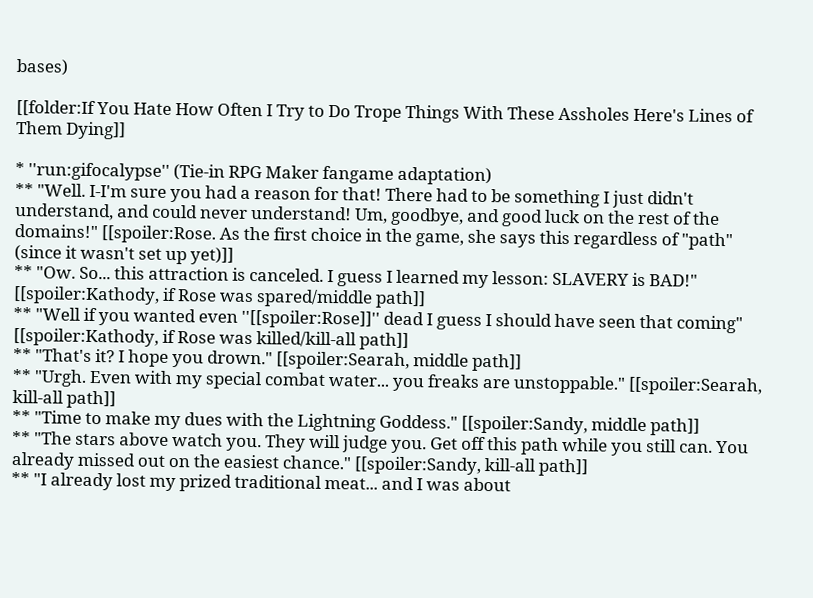bases)

[[folder:If You Hate How Often I Try to Do Trope Things With These Assholes Here's Lines of Them Dying]]

* ''run:gifocalypse'' (Tie-in RPG Maker fangame adaptation)
** "Well. I-I'm sure you had a reason for that! There had to be something I just didn't understand, and could never understand! Um, goodbye, and good luck on the rest of the domains!" [[spoiler:Rose. As the first choice in the game, she says this regardless of "path" (since it wasn't set up yet)]]
** "Ow. So... this attraction is canceled. I guess I learned my lesson: SLAVERY is BAD!" [[spoiler:Kathody, if Rose was spared/middle path]]
** "Well if you wanted even ''[[spoiler:Rose]]'' dead I guess I should have seen that coming" [[spoiler:Kathody, if Rose was killed/kill-all path]]
** "That's it? I hope you drown." [[spoiler:Searah, middle path]]
** "Urgh. Even with my special combat water... you freaks are unstoppable." [[spoiler:Searah, kill-all path]]
** "Time to make my dues with the Lightning Goddess." [[spoiler:Sandy, middle path]]
** "The stars above watch you. They will judge you. Get off this path while you still can. You already missed out on the easiest chance." [[spoiler:Sandy, kill-all path]]
** "I already lost my prized traditional meat... and I was about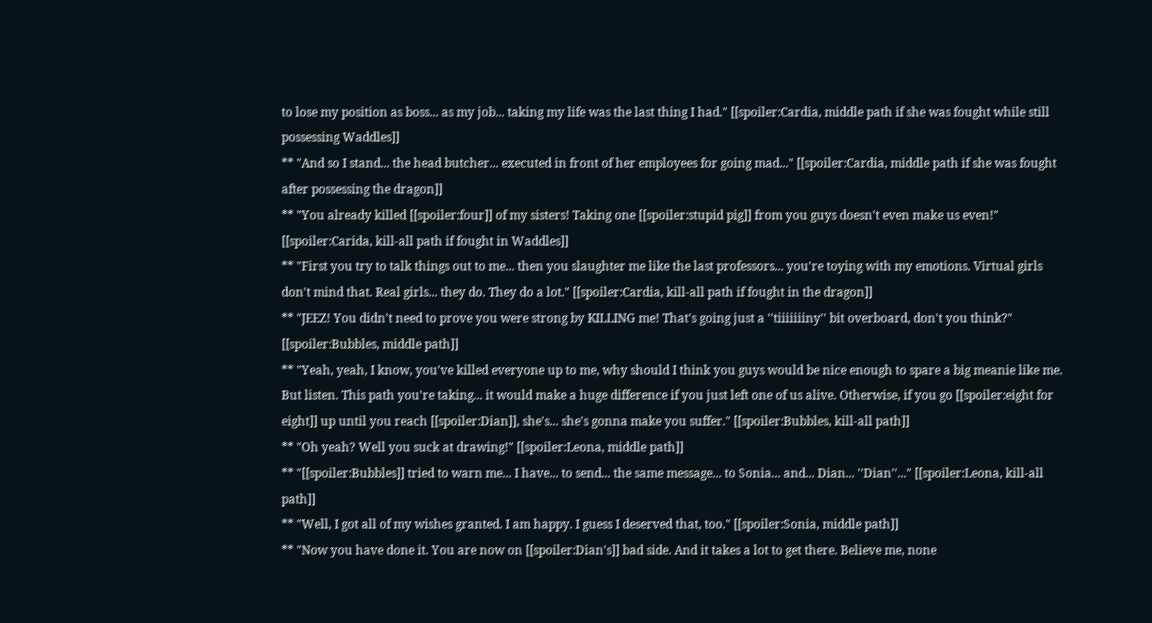to lose my position as boss... as my job... taking my life was the last thing I had." [[spoiler:Cardia, middle path if she was fought while still possessing Waddles]]
** "And so I stand... the head butcher... executed in front of her employees for going mad..." [[spoiler:Cardia, middle path if she was fought after possessing the dragon]]
** "You already killed [[spoiler:four]] of my sisters! Taking one [[spoiler:stupid pig]] from you guys doesn't even make us even!" [[spoiler:Carida, kill-all path if fought in Waddles]]
** "First you try to talk things out to me... then you slaughter me like the last professors... you're toying with my emotions. Virtual girls don't mind that. Real girls... they do. They do a lot." [[spoiler:Cardia, kill-all path if fought in the dragon]]
** "JEEZ! You didn't need to prove you were strong by KILLING me! That's going just a ''tiiiiiiiny'' bit overboard, don't you think?" [[spoiler:Bubbles, middle path]]
** "Yeah, yeah, I know, you've killed everyone up to me, why should I think you guys would be nice enough to spare a big meanie like me. But listen. This path you're taking... it would make a huge difference if you just left one of us alive. Otherwise, if you go [[spoiler:eight for eight]] up until you reach [[spoiler:Dian]], she's... she's gonna make you suffer." [[spoiler:Bubbles, kill-all path]]
** "Oh yeah? Well you suck at drawing!" [[spoiler:Leona, middle path]]
** "[[spoiler:Bubbles]] tried to warn me... I have... to send... the same message... to Sonia... and... Dian... ''Dian''..." [[spoiler:Leona, kill-all path]]
** "Well, I got all of my wishes granted. I am happy. I guess I deserved that, too." [[spoiler:Sonia, middle path]]
** "Now you have done it. You are now on [[spoiler:Dian's]] bad side. And it takes a lot to get there. Believe me, none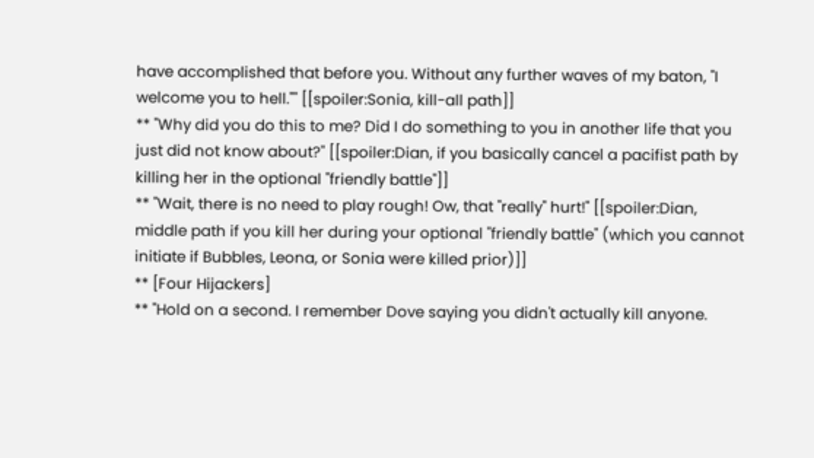have accomplished that before you. Without any further waves of my baton, ''I welcome you to hell.''" [[spoiler:Sonia, kill-all path]]
** "Why did you do this to me? Did I do something to you in another life that you just did not know about?" [[spoiler:Dian, if you basically cancel a pacifist path by killing her in the optional "friendly battle"]]
** "Wait, there is no need to play rough! Ow, that ''really'' hurt!" [[spoiler:Dian, middle path if you kill her during your optional "friendly battle" (which you cannot initiate if Bubbles, Leona, or Sonia were killed prior)]]
** [Four Hijackers]
** "Hold on a second. I remember Dove saying you didn't actually kill anyone.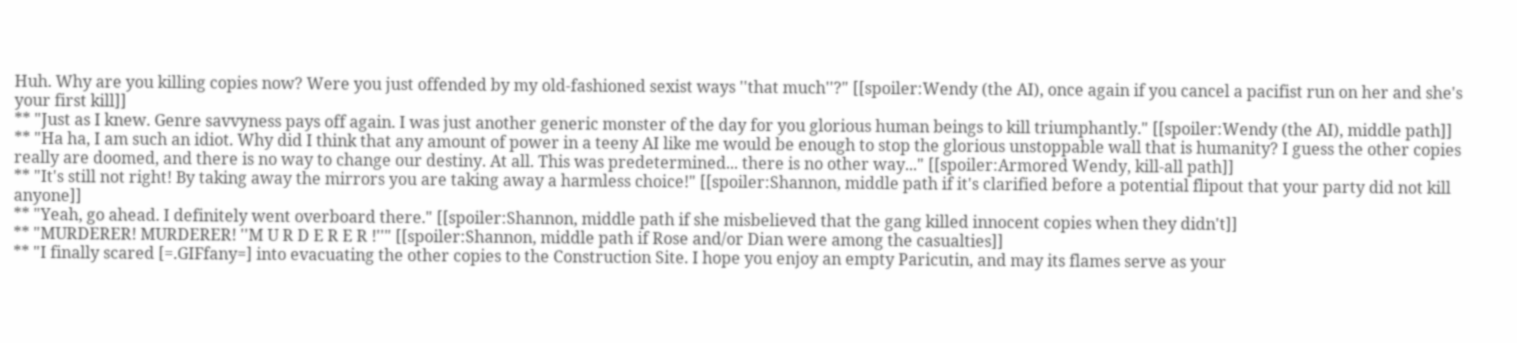Huh. Why are you killing copies now? Were you just offended by my old-fashioned sexist ways ''that much''?" [[spoiler:Wendy (the AI), once again if you cancel a pacifist run on her and she's your first kill]]
** "Just as I knew. Genre savvyness pays off again. I was just another generic monster of the day for you glorious human beings to kill triumphantly." [[spoiler:Wendy (the AI), middle path]]
** "Ha ha, I am such an idiot. Why did I think that any amount of power in a teeny AI like me would be enough to stop the glorious unstoppable wall that is humanity? I guess the other copies really are doomed, and there is no way to change our destiny. At all. This was predetermined... there is no other way..." [[spoiler:Armored Wendy, kill-all path]]
** "It's still not right! By taking away the mirrors you are taking away a harmless choice!" [[spoiler:Shannon, middle path if it's clarified before a potential flipout that your party did not kill anyone]]
** "Yeah, go ahead. I definitely went overboard there." [[spoiler:Shannon, middle path if she misbelieved that the gang killed innocent copies when they didn't]]
** "MURDERER! MURDERER! ''M U R D E R E R !''" [[spoiler:Shannon, middle path if Rose and/or Dian were among the casualties]]
** "I finally scared [=.GIFfany=] into evacuating the other copies to the Construction Site. I hope you enjoy an empty Paricutin, and may its flames serve as your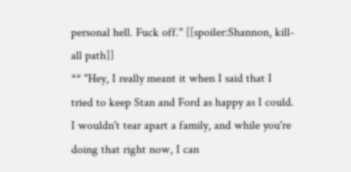personal hell. Fuck off." [[spoiler:Shannon, kill-all path]]
** "Hey, I really meant it when I said that I tried to keep Stan and Ford as happy as I could. I wouldn't tear apart a family, and while you're doing that right now, I can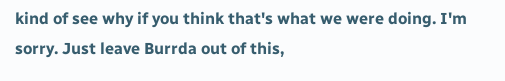kind of see why if you think that's what we were doing. I'm sorry. Just leave Burrda out of this,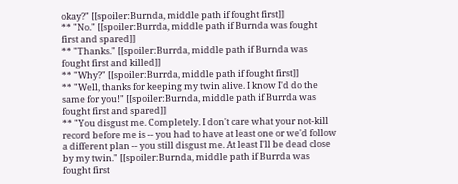okay?" [[spoiler:Burnda, middle path if fought first]]
** "No." [[spoiler:Burrda, middle path if Burnda was fought first and spared]]
** "Thanks." [[spoiler:Burrda, middle path if Burnda was fought first and killed]]
** "Why?" [[spoiler:Burrda, middle path if fought first]]
** "Well, thanks for keeping my twin alive. I know I'd do the same for you!" [[spoiler:Burnda, middle path if Burrda was fought first and spared]]
** "You disgust me. Completely. I don't care what your not-kill record before me is -- you had to have at least one or we'd follow a different plan -- you still disgust me. At least I'll be dead close by my twin." [[spoiler:Burnda, middle path if Burrda was fought first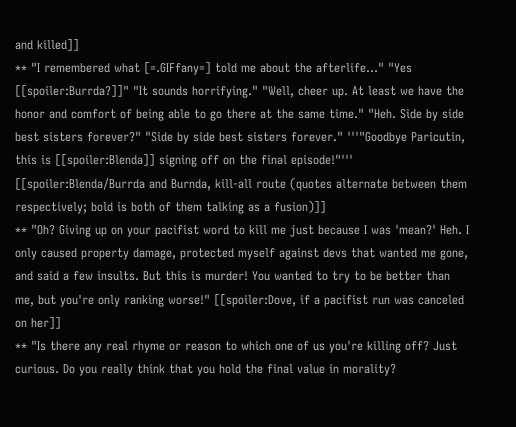and killed]]
** "I remembered what [=.GIFfany=] told me about the afterlife..." "Yes [[spoiler:Burrda?]]" "It sounds horrifying." "Well, cheer up. At least we have the honor and comfort of being able to go there at the same time." "Heh. Side by side best sisters forever?" "Side by side best sisters forever." '''"Goodbye Paricutin, this is [[spoiler:Blenda]] signing off on the final episode!"''' [[spoiler:Blenda/Burrda and Burnda, kill-all route (quotes alternate between them respectively; bold is both of them talking as a fusion)]]
** "Oh? Giving up on your pacifist word to kill me just because I was 'mean?' Heh. I only caused property damage, protected myself against devs that wanted me gone, and said a few insults. But this is murder! You wanted to try to be better than me, but you're only ranking worse!" [[spoiler:Dove, if a pacifist run was canceled on her]]
** "Is there any real rhyme or reason to which one of us you're killing off? Just curious. Do you really think that you hold the final value in morality?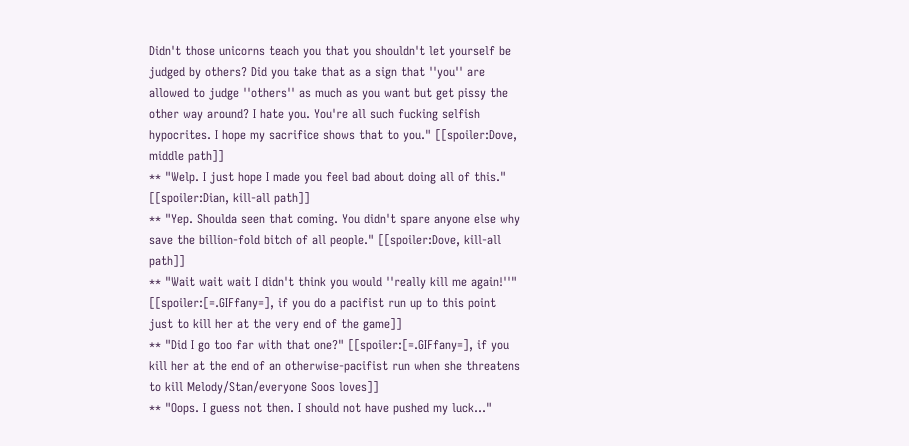Didn't those unicorns teach you that you shouldn't let yourself be judged by others? Did you take that as a sign that ''you'' are allowed to judge ''others'' as much as you want but get pissy the other way around? I hate you. You're all such fucking selfish hypocrites. I hope my sacrifice shows that to you." [[spoiler:Dove, middle path]]
** "Welp. I just hope I made you feel bad about doing all of this." [[spoiler:Dian, kill-all path]]
** "Yep. Shoulda seen that coming. You didn't spare anyone else why save the billion-fold bitch of all people." [[spoiler:Dove, kill-all path]]
** "Wait wait wait I didn't think you would ''really kill me again!''" [[spoiler:[=.GIFfany=], if you do a pacifist run up to this point just to kill her at the very end of the game]]
** "Did I go too far with that one?" [[spoiler:[=.GIFfany=], if you kill her at the end of an otherwise-pacifist run when she threatens to kill Melody/Stan/everyone Soos loves]]
** "Oops. I guess not then. I should not have pushed my luck..."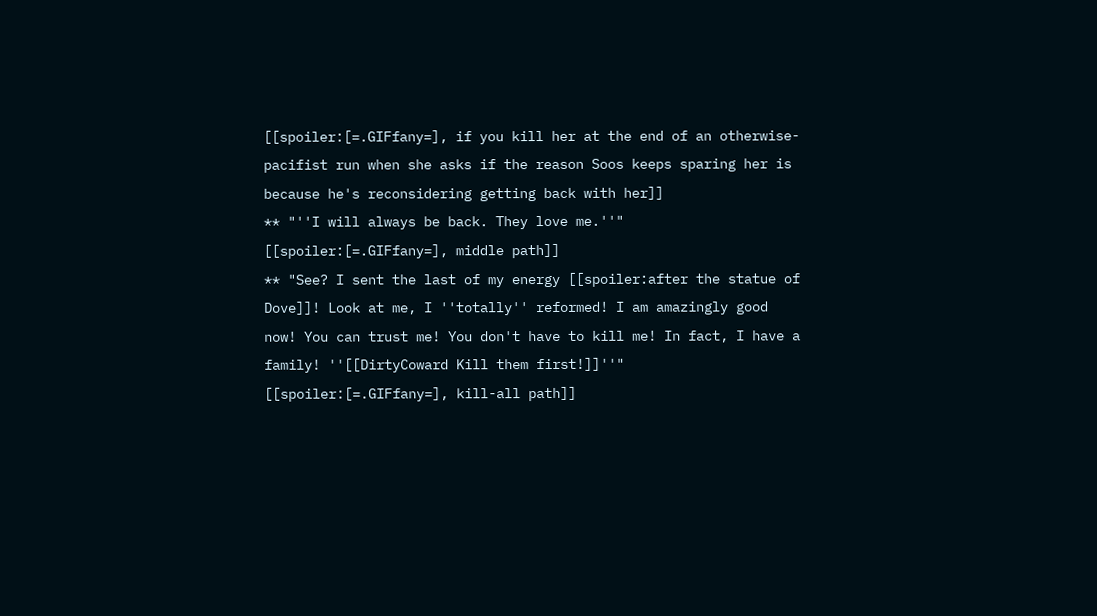[[spoiler:[=.GIFfany=], if you kill her at the end of an otherwise-pacifist run when she asks if the reason Soos keeps sparing her is because he's reconsidering getting back with her]]
** "''I will always be back. They love me.''" [[spoiler:[=.GIFfany=], middle path]]
** "See? I sent the last of my energy [[spoiler:after the statue of Dove]]! Look at me, I ''totally'' reformed! I am amazingly good now! You can trust me! You don't have to kill me! In fact, I have a family! ''[[DirtyCoward Kill them first!]]''" [[spoiler:[=.GIFfany=], kill-all path]]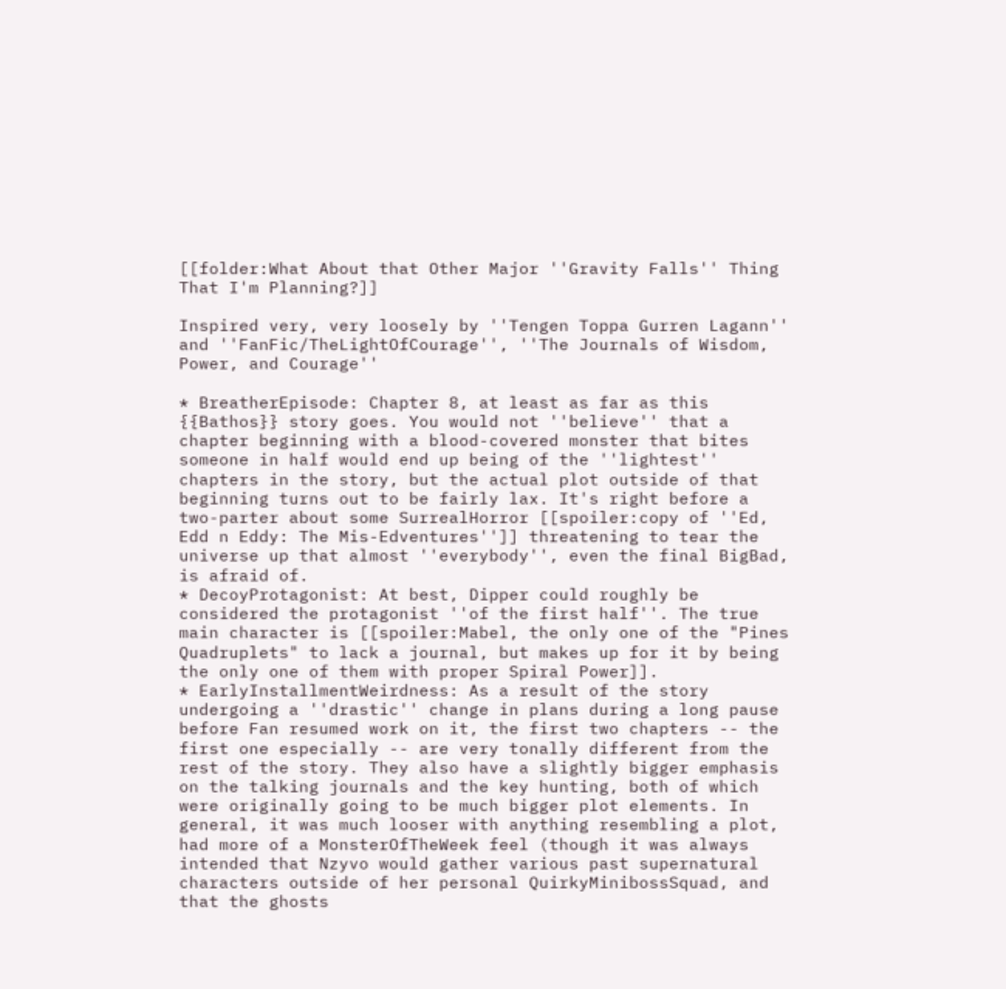[[folder:What About that Other Major ''Gravity Falls'' Thing That I'm Planning?]]

Inspired very, very loosely by ''Tengen Toppa Gurren Lagann'' and ''FanFic/TheLightOfCourage'', ''The Journals of Wisdom, Power, and Courage''

* BreatherEpisode: Chapter 8, at least as far as this {{Bathos}} story goes. You would not ''believe'' that a chapter beginning with a blood-covered monster that bites someone in half would end up being of the ''lightest'' chapters in the story, but the actual plot outside of that beginning turns out to be fairly lax. It's right before a two-parter about some SurrealHorror [[spoiler:copy of ''Ed, Edd n Eddy: The Mis-Edventures'']] threatening to tear the universe up that almost ''everybody'', even the final BigBad, is afraid of.
* DecoyProtagonist: At best, Dipper could roughly be considered the protagonist ''of the first half''. The true main character is [[spoiler:Mabel, the only one of the "Pines Quadruplets" to lack a journal, but makes up for it by being the only one of them with proper Spiral Power]].
* EarlyInstallmentWeirdness: As a result of the story undergoing a ''drastic'' change in plans during a long pause before Fan resumed work on it, the first two chapters -- the first one especially -- are very tonally different from the rest of the story. They also have a slightly bigger emphasis on the talking journals and the key hunting, both of which were originally going to be much bigger plot elements. In general, it was much looser with anything resembling a plot, had more of a MonsterOfTheWeek feel (though it was always intended that Nzyvo would gather various past supernatural characters outside of her personal QuirkyMinibossSquad, and that the ghosts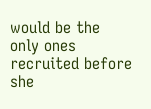would be the only ones recruited before she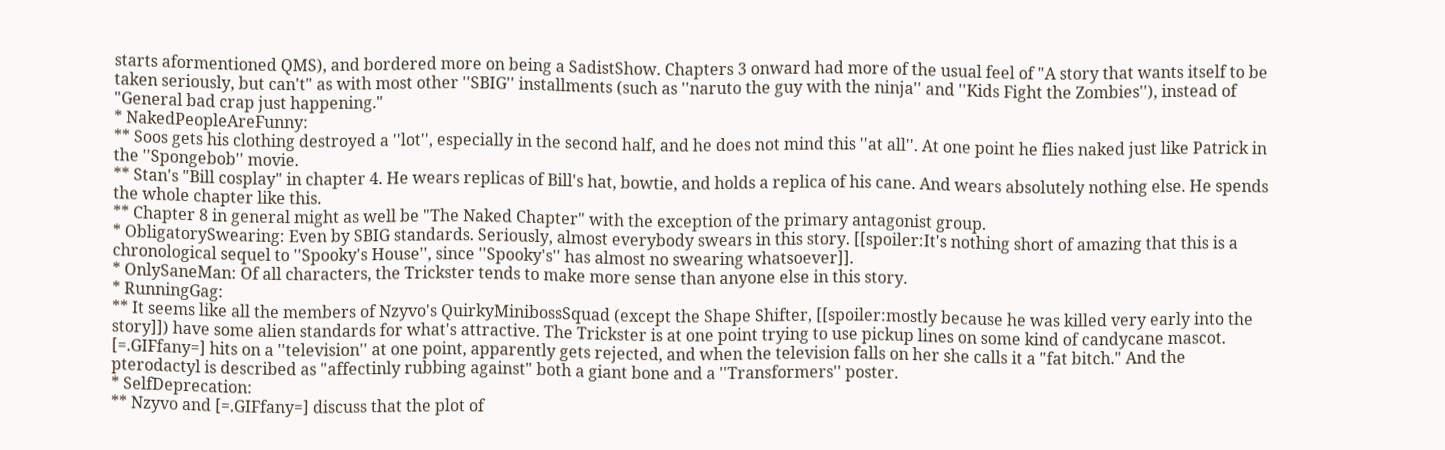starts aformentioned QMS), and bordered more on being a SadistShow. Chapters 3 onward had more of the usual feel of "A story that wants itself to be taken seriously, but can't" as with most other ''SBIG'' installments (such as ''naruto the guy with the ninja'' and ''Kids Fight the Zombies''), instead of "General bad crap just happening."
* NakedPeopleAreFunny:
** Soos gets his clothing destroyed a ''lot'', especially in the second half, and he does not mind this ''at all''. At one point he flies naked just like Patrick in the ''Spongebob'' movie.
** Stan's "Bill cosplay" in chapter 4. He wears replicas of Bill's hat, bowtie, and holds a replica of his cane. And wears absolutely nothing else. He spends the whole chapter like this.
** Chapter 8 in general might as well be "The Naked Chapter" with the exception of the primary antagonist group.
* ObligatorySwearing: Even by SBIG standards. Seriously, almost everybody swears in this story. [[spoiler:It's nothing short of amazing that this is a chronological sequel to ''Spooky's House'', since ''Spooky's'' has almost no swearing whatsoever]].
* OnlySaneMan: Of all characters, the Trickster tends to make more sense than anyone else in this story.
* RunningGag:
** It seems like all the members of Nzyvo's QuirkyMinibossSquad (except the Shape Shifter, [[spoiler:mostly because he was killed very early into the story]]) have some alien standards for what's attractive. The Trickster is at one point trying to use pickup lines on some kind of candycane mascot. [=.GIFfany=] hits on a ''television'' at one point, apparently gets rejected, and when the television falls on her she calls it a "fat bitch." And the pterodactyl is described as "affectinly rubbing against" both a giant bone and a ''Transformers'' poster.
* SelfDeprecation:
** Nzyvo and [=.GIFfany=] discuss that the plot of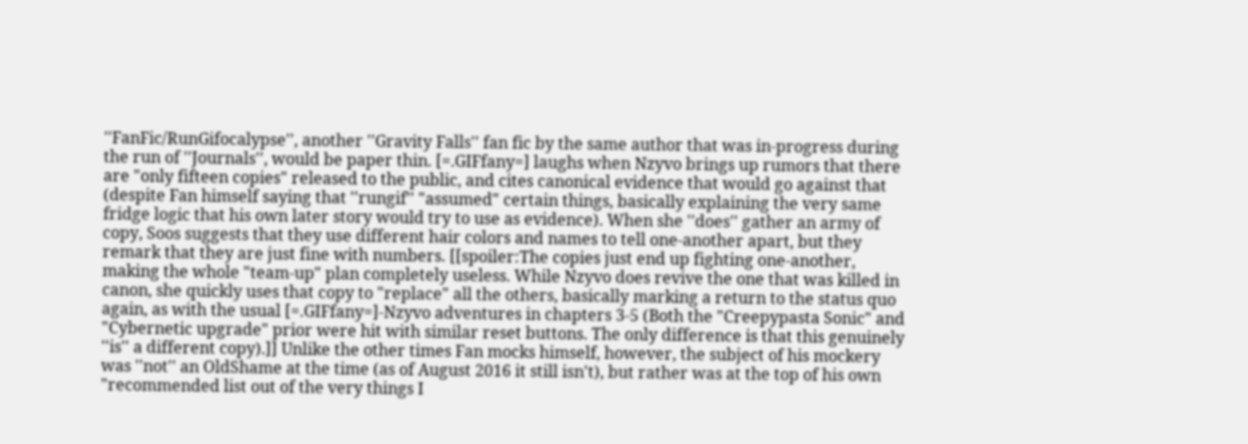''FanFic/RunGifocalypse'', another ''Gravity Falls'' fan fic by the same author that was in-progress during the run of ''Journals'', would be paper thin. [=.GIFfany=] laughs when Nzyvo brings up rumors that there are "only fifteen copies" released to the public, and cites canonical evidence that would go against that (despite Fan himself saying that ''rungif'' "assumed" certain things, basically explaining the very same fridge logic that his own later story would try to use as evidence). When she ''does'' gather an army of copy, Soos suggests that they use different hair colors and names to tell one-another apart, but they remark that they are just fine with numbers. [[spoiler:The copies just end up fighting one-another, making the whole "team-up" plan completely useless. While Nzyvo does revive the one that was killed in canon, she quickly uses that copy to "replace" all the others, basically marking a return to the status quo again, as with the usual [=.GIFfany=]-Nzyvo adventures in chapters 3-5 (Both the "Creepypasta Sonic" and "Cybernetic upgrade" prior were hit with similar reset buttons. The only difference is that this genuinely ''is'' a different copy).]] Unlike the other times Fan mocks himself, however, the subject of his mockery was ''not'' an OldShame at the time (as of August 2016 it still isn't), but rather was at the top of his own "recommended list out of the very things I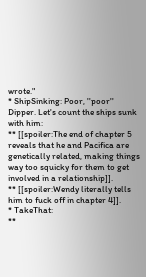wrote."
* ShipSinking: Poor, ''poor'' Dipper. Let's count the ships sunk with him:
** [[spoiler:The end of chapter 5 reveals that he and Pacifica are genetically related, making things way too squicky for them to get involved in a relationship]].
** [[spoiler:Wendy literally tells him to fuck off in chapter 4]].
* TakeThat:
**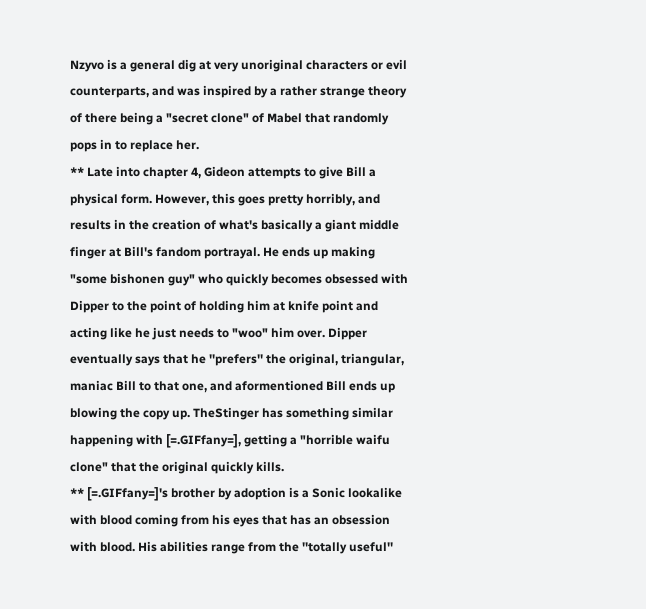Nzyvo is a general dig at very unoriginal characters or evil counterparts, and was inspired by a rather strange theory of there being a "secret clone" of Mabel that randomly pops in to replace her.
** Late into chapter 4, Gideon attempts to give Bill a physical form. However, this goes pretty horribly, and results in the creation of what's basically a giant middle finger at Bill's fandom portrayal. He ends up making "some bishonen guy" who quickly becomes obsessed with Dipper to the point of holding him at knife point and acting like he just needs to "woo" him over. Dipper eventually says that he ''prefers'' the original, triangular, maniac Bill to that one, and aformentioned Bill ends up blowing the copy up. TheStinger has something similar happening with [=.GIFfany=], getting a "horrible waifu clone" that the original quickly kills.
** [=.GIFfany=]'s brother by adoption is a Sonic lookalike with blood coming from his eyes that has an obsession with blood. His abilities range from the ''totally useful''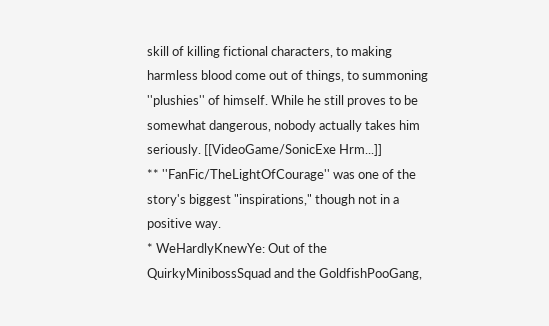skill of killing fictional characters, to making harmless blood come out of things, to summoning ''plushies'' of himself. While he still proves to be somewhat dangerous, nobody actually takes him seriously. [[VideoGame/SonicExe Hrm...]]
** ''FanFic/TheLightOfCourage'' was one of the story's biggest "inspirations," though not in a positive way.
* WeHardlyKnewYe: Out of the QuirkyMinibossSquad and the GoldfishPooGang,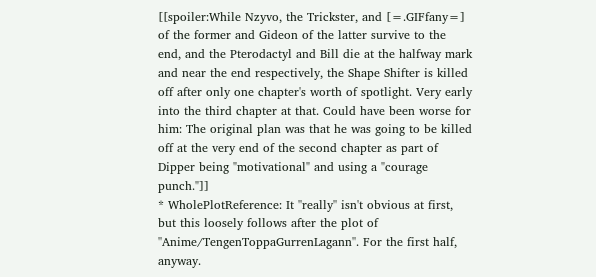[[spoiler:While Nzyvo, the Trickster, and [=.GIFfany=] of the former and Gideon of the latter survive to the end, and the Pterodactyl and Bill die at the halfway mark and near the end respectively, the Shape Shifter is killed off after only one chapter's worth of spotlight. Very early into the third chapter at that. Could have been worse for him: The original plan was that he was going to be killed off at the very end of the second chapter as part of Dipper being "motivational" and using a "courage punch."]]
* WholePlotReference: It ''really'' isn't obvious at first, but this loosely follows after the plot of ''Anime/TengenToppaGurrenLagann''. For the first half, anyway.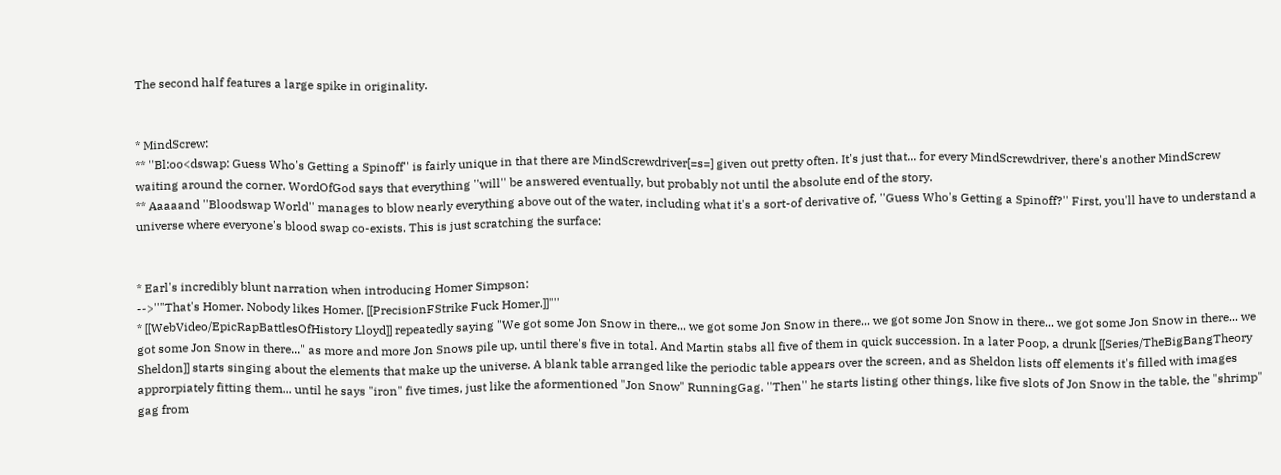The second half features a large spike in originality.


* MindScrew:
** ''Bl:oo<dswap: Guess Who's Getting a Spinoff'' is fairly unique in that there are MindScrewdriver[=s=] given out pretty often. It's just that... for every MindScrewdriver, there's another MindScrew waiting around the corner. WordOfGod says that everything ''will'' be answered eventually, but probably not until the absolute end of the story.
** Aaaaand ''Bloodswap World'' manages to blow nearly everything above out of the water, including what it's a sort-of derivative of, ''Guess Who's Getting a Spinoff?'' First, you'll have to understand a universe where everyone's blood swap co-exists. This is just scratching the surface:


* Earl's incredibly blunt narration when introducing Homer Simpson:
-->''"That's Homer. Nobody likes Homer. [[PrecisionFStrike Fuck Homer.]]"''
* [[WebVideo/EpicRapBattlesOfHistory Lloyd]] repeatedly saying "We got some Jon Snow in there... we got some Jon Snow in there... we got some Jon Snow in there... we got some Jon Snow in there... we got some Jon Snow in there..." as more and more Jon Snows pile up, until there's five in total. And Martin stabs all five of them in quick succession. In a later Poop, a drunk [[Series/TheBigBangTheory Sheldon]] starts singing about the elements that make up the universe. A blank table arranged like the periodic table appears over the screen, and as Sheldon lists off elements it's filled with images approrpiately fitting them... until he says "iron" five times, just like the aformentioned "Jon Snow" RunningGag. ''Then'' he starts listing other things, like five slots of Jon Snow in the table, the "shrimp" gag from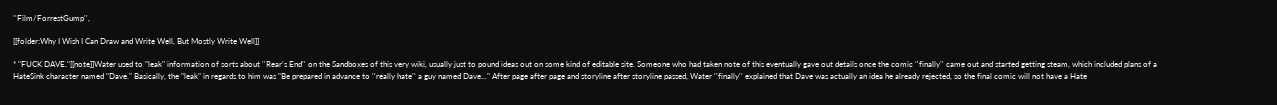''Film/ForrestGump'',

[[folder:Why I Wish I Can Draw and Write Well, But Mostly Write Well]]

* "FUCK DAVE."[[note]]Water used to "leak" information of sorts about ''Rear's End'' on the Sandboxes of this very wiki, usually just to pound ideas out on some kind of editable site. Someone who had taken note of this eventually gave out details once the comic ''finally'' came out and started getting steam, which included plans of a HateSink character named "Dave." Basically, the "leak" in regards to him was "Be prepared in advance to ''really hate'' a guy named Dave..." After page after page and storyline after storyline passed, Water ''finally'' explained that Dave was actually an idea he already rejected, so the final comic will not have a Hate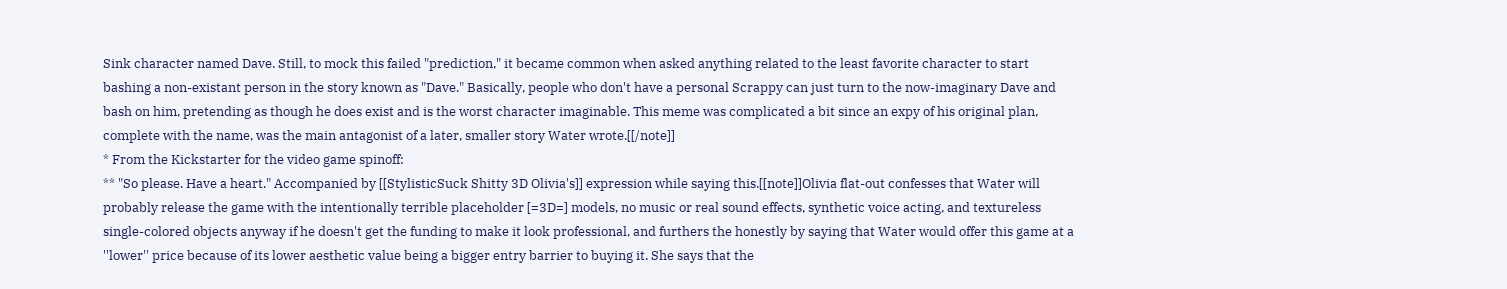Sink character named Dave. Still, to mock this failed "prediction," it became common when asked anything related to the least favorite character to start bashing a non-existant person in the story known as "Dave." Basically, people who don't have a personal Scrappy can just turn to the now-imaginary Dave and bash on him, pretending as though he does exist and is the worst character imaginable. This meme was complicated a bit since an expy of his original plan, complete with the name, was the main antagonist of a later, smaller story Water wrote.[[/note]]
* From the Kickstarter for the video game spinoff:
** "So please. Have a heart." Accompanied by [[StylisticSuck Shitty 3D Olivia's]] expression while saying this.[[note]]Olivia flat-out confesses that Water will probably release the game with the intentionally terrible placeholder [=3D=] models, no music or real sound effects, synthetic voice acting, and textureless single-colored objects anyway if he doesn't get the funding to make it look professional, and furthers the honestly by saying that Water would offer this game at a ''lower'' price because of its lower aesthetic value being a bigger entry barrier to buying it. She says that the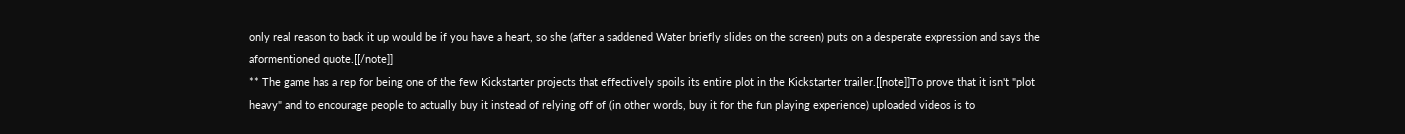only real reason to back it up would be if you have a heart, so she (after a saddened Water briefly slides on the screen) puts on a desperate expression and says the aformentioned quote.[[/note]]
** The game has a rep for being one of the few Kickstarter projects that effectively spoils its entire plot in the Kickstarter trailer.[[note]]To prove that it isn't "plot heavy" and to encourage people to actually buy it instead of relying off of (in other words, buy it for the fun playing experience) uploaded videos is to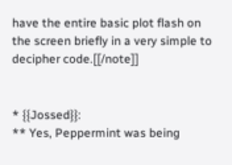have the entire basic plot flash on the screen briefly in a very simple to decipher code.[[/note]]


* {{Jossed}}:
** Yes, Peppermint was being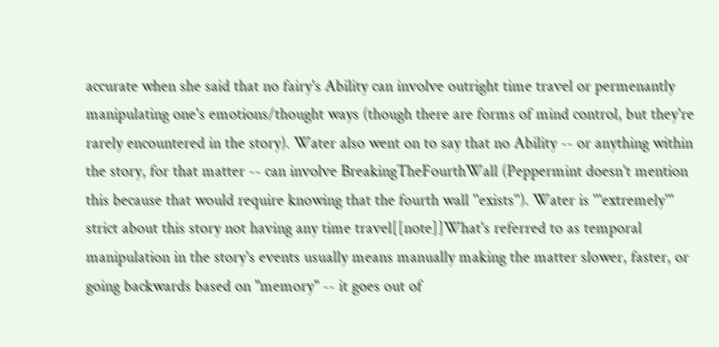accurate when she said that no fairy's Ability can involve outright time travel or permenantly manipulating one's emotions/thought ways (though there are forms of mind control, but they're rarely encountered in the story). Water also went on to say that no Ability -- or anything within the story, for that matter -- can involve BreakingTheFourthWall (Peppermint doesn't mention this because that would require knowing that the fourth wall ''exists''). Water is '''extremely''' strict about this story not having any time travel[[note]]What's referred to as temporal manipulation in the story's events usually means manually making the matter slower, faster, or going backwards based on "memory" -- it goes out of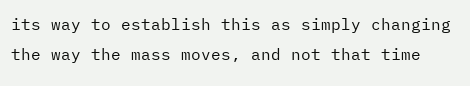its way to establish this as simply changing the way the mass moves, and not that time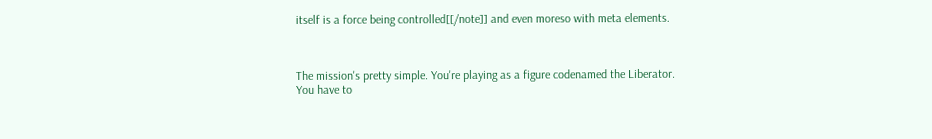itself is a force being controlled[[/note]] and even moreso with meta elements.



The mission's pretty simple. You're playing as a figure codenamed the Liberator. You have to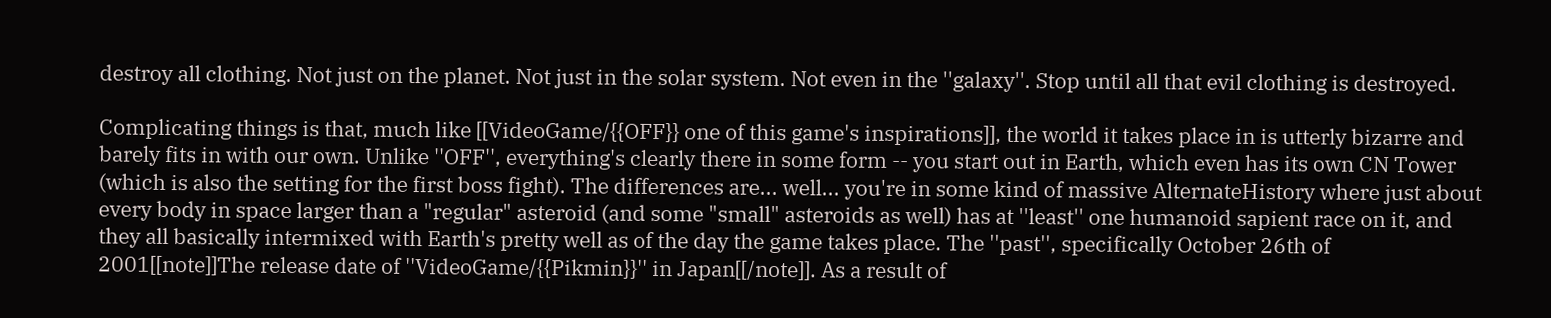destroy all clothing. Not just on the planet. Not just in the solar system. Not even in the ''galaxy''. Stop until all that evil clothing is destroyed.

Complicating things is that, much like [[VideoGame/{{OFF}} one of this game's inspirations]], the world it takes place in is utterly bizarre and barely fits in with our own. Unlike ''OFF'', everything's clearly there in some form -- you start out in Earth, which even has its own CN Tower (which is also the setting for the first boss fight). The differences are... well... you're in some kind of massive AlternateHistory where just about every body in space larger than a "regular" asteroid (and some "small" asteroids as well) has at ''least'' one humanoid sapient race on it, and they all basically intermixed with Earth's pretty well as of the day the game takes place. The ''past'', specifically October 26th of 2001[[note]]The release date of ''VideoGame/{{Pikmin}}'' in Japan[[/note]]. As a result of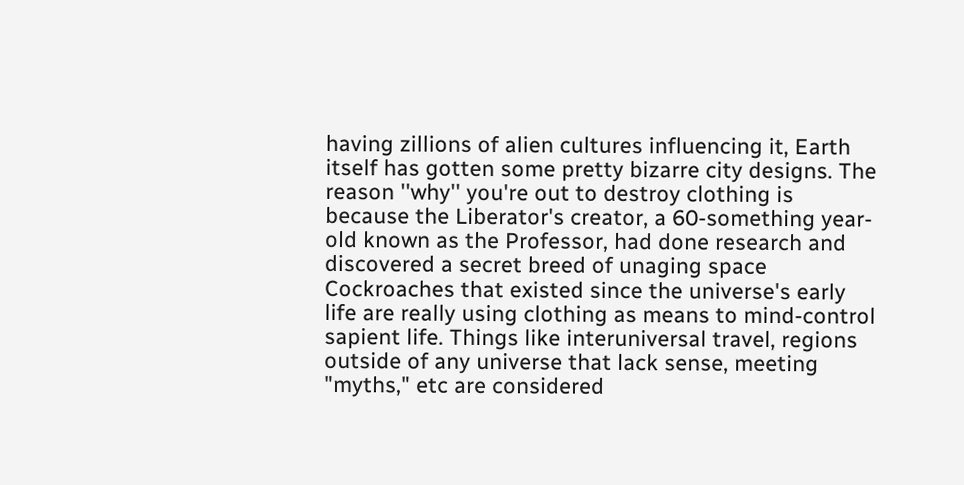having zillions of alien cultures influencing it, Earth itself has gotten some pretty bizarre city designs. The reason ''why'' you're out to destroy clothing is because the Liberator's creator, a 60-something year-old known as the Professor, had done research and discovered a secret breed of unaging space Cockroaches that existed since the universe's early life are really using clothing as means to mind-control sapient life. Things like interuniversal travel, regions outside of any universe that lack sense, meeting "myths," etc are considered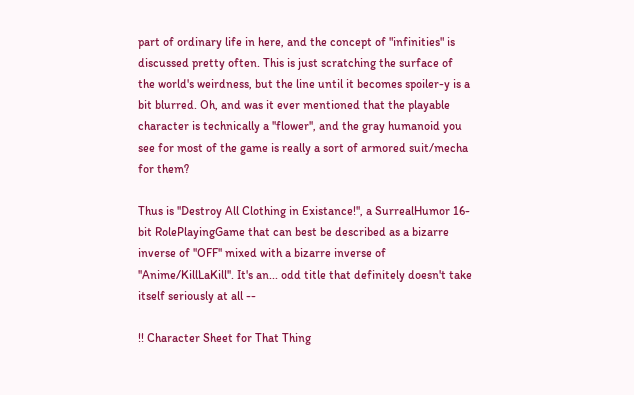part of ordinary life in here, and the concept of "infinities" is discussed pretty often. This is just scratching the surface of the world's weirdness, but the line until it becomes spoiler-y is a bit blurred. Oh, and was it ever mentioned that the playable character is technically a ''flower'', and the gray humanoid you see for most of the game is really a sort of armored suit/mecha for them?

Thus is ''Destroy All Clothing in Existance!'', a SurrealHumor 16-bit RolePlayingGame that can best be described as a bizarre inverse of ''OFF'' mixed with a bizarre inverse of ''Anime/KillLaKill''. It's an... odd title that definitely doesn't take itself seriously at all --

!! Character Sheet for That Thing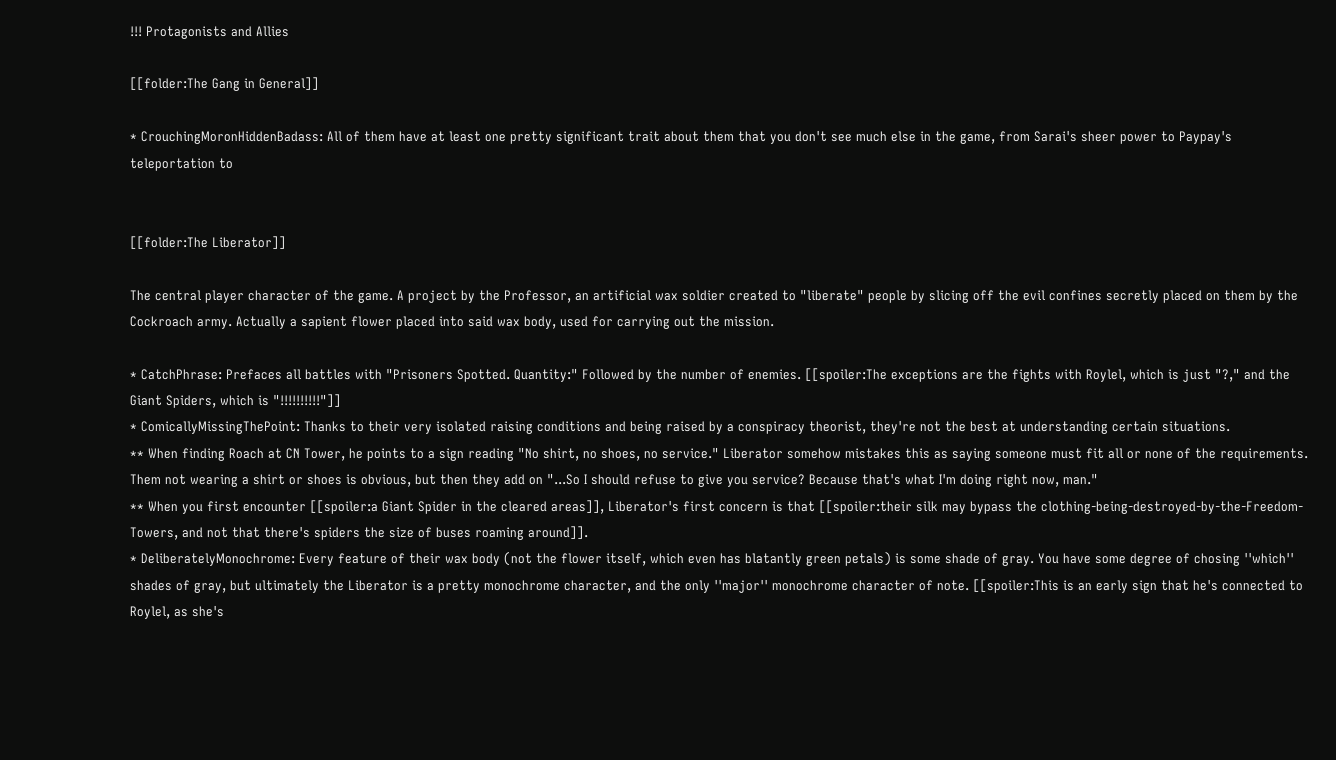!!! Protagonists and Allies

[[folder:The Gang in General]]

* CrouchingMoronHiddenBadass: All of them have at least one pretty significant trait about them that you don't see much else in the game, from Sarai's sheer power to Paypay's teleportation to


[[folder:The Liberator]]

The central player character of the game. A project by the Professor, an artificial wax soldier created to "liberate" people by slicing off the evil confines secretly placed on them by the Cockroach army. Actually a sapient flower placed into said wax body, used for carrying out the mission.

* CatchPhrase: Prefaces all battles with "Prisoners Spotted. Quantity:" Followed by the number of enemies. [[spoiler:The exceptions are the fights with Roylel, which is just "?," and the Giant Spiders, which is "!!!!!!!!!!"]]
* ComicallyMissingThePoint: Thanks to their very isolated raising conditions and being raised by a conspiracy theorist, they're not the best at understanding certain situations.
** When finding Roach at CN Tower, he points to a sign reading "No shirt, no shoes, no service." Liberator somehow mistakes this as saying someone must fit all or none of the requirements. Them not wearing a shirt or shoes is obvious, but then they add on "...So I should refuse to give you service? Because that's what I'm doing right now, man."
** When you first encounter [[spoiler:a Giant Spider in the cleared areas]], Liberator's first concern is that [[spoiler:their silk may bypass the clothing-being-destroyed-by-the-Freedom-Towers, and not that there's spiders the size of buses roaming around]].
* DeliberatelyMonochrome: Every feature of their wax body (not the flower itself, which even has blatantly green petals) is some shade of gray. You have some degree of chosing ''which'' shades of gray, but ultimately the Liberator is a pretty monochrome character, and the only ''major'' monochrome character of note. [[spoiler:This is an early sign that he's connected to Roylel, as she's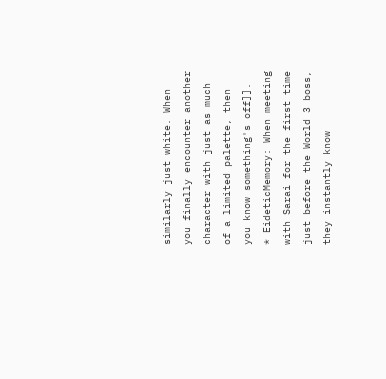similarly just white. When you finally encounter another character with just as much of a limited palette, then you know something's off]].
* EideticMemory: When meeting with Sarai for the first time just before the World 3 boss, they instantly know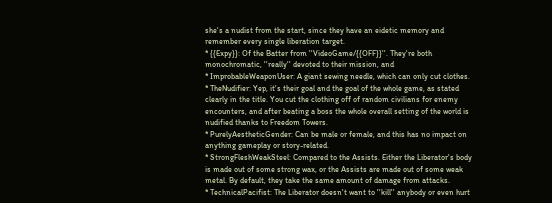she's a nudist from the start, since they have an eidetic memory and remember every single liberation target.
* {{Expy}}: Of the Batter from ''VideoGame/{{OFF}}''. They're both monochromatic, ''really'' devoted to their mission, and
* ImprobableWeaponUser: A giant sewing needle, which can only cut clothes.
* TheNudifier: Yep, it's their goal and the goal of the whole game, as stated clearly in the title. You cut the clothing off of random civilians for enemy encounters, and after beating a boss the whole overall setting of the world is nudified thanks to Freedom Towers.
* PurelyAestheticGender: Can be male or female, and this has no impact on anything gameplay or story-related.
* StrongFleshWeakSteel: Compared to the Assists. Either the Liberator's body is made out of some strong wax, or the Assists are made out of some weak metal. By default, they take the same amount of damage from attacks.
* TechnicalPacifist: The Liberator doesn't want to ''kill'' anybody or even hurt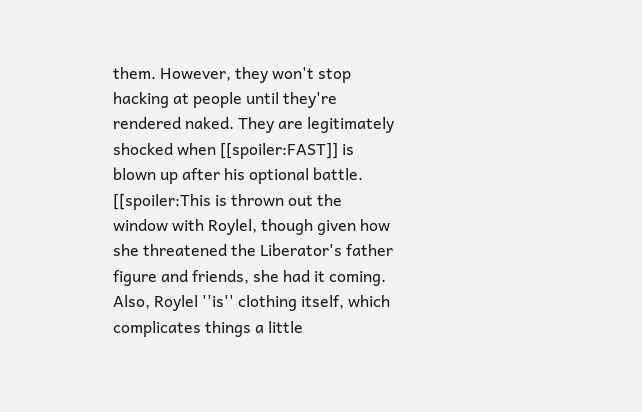them. However, they won't stop hacking at people until they're rendered naked. They are legitimately shocked when [[spoiler:FAST]] is blown up after his optional battle. [[spoiler:This is thrown out the window with Roylel, though given how she threatened the Liberator's father figure and friends, she had it coming. Also, Roylel ''is'' clothing itself, which complicates things a little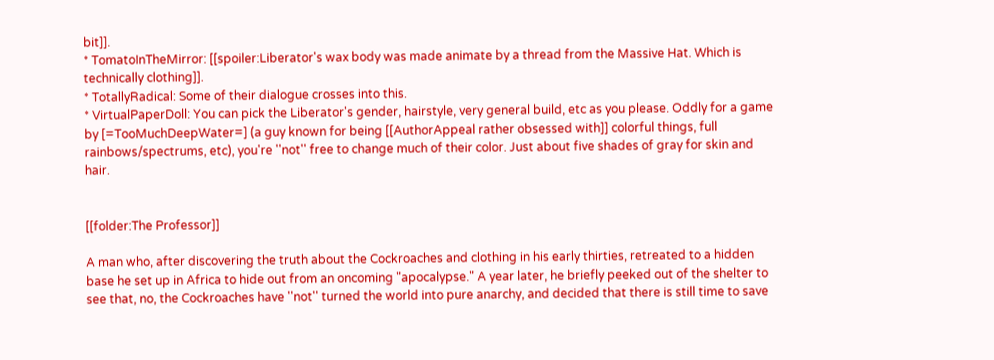bit]].
* TomatoInTheMirror: [[spoiler:Liberator's wax body was made animate by a thread from the Massive Hat. Which is technically clothing]].
* TotallyRadical: Some of their dialogue crosses into this.
* VirtualPaperDoll: You can pick the Liberator's gender, hairstyle, very general build, etc as you please. Oddly for a game by [=TooMuchDeepWater=] (a guy known for being [[AuthorAppeal rather obsessed with]] colorful things, full rainbows/spectrums, etc), you're ''not'' free to change much of their color. Just about five shades of gray for skin and hair.


[[folder:The Professor]]

A man who, after discovering the truth about the Cockroaches and clothing in his early thirties, retreated to a hidden base he set up in Africa to hide out from an oncoming "apocalypse." A year later, he briefly peeked out of the shelter to see that, no, the Cockroaches have ''not'' turned the world into pure anarchy, and decided that there is still time to save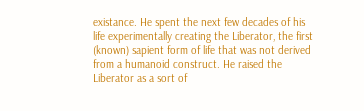existance. He spent the next few decades of his life experimentally creating the Liberator, the first (known) sapient form of life that was not derived from a humanoid construct. He raised the Liberator as a sort of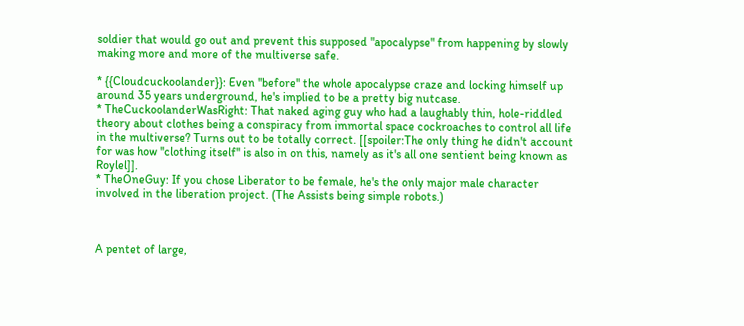soldier that would go out and prevent this supposed "apocalypse" from happening by slowly making more and more of the multiverse safe.

* {{Cloudcuckoolander}}: Even ''before'' the whole apocalypse craze and locking himself up around 35 years underground, he's implied to be a pretty big nutcase.
* TheCuckoolanderWasRight: That naked aging guy who had a laughably thin, hole-riddled theory about clothes being a conspiracy from immortal space cockroaches to control all life in the multiverse? Turns out to be totally correct. [[spoiler:The only thing he didn't account for was how ''clothing itself'' is also in on this, namely as it's all one sentient being known as Roylel]].
* TheOneGuy: If you chose Liberator to be female, he's the only major male character involved in the liberation project. (The Assists being simple robots.)



A pentet of large,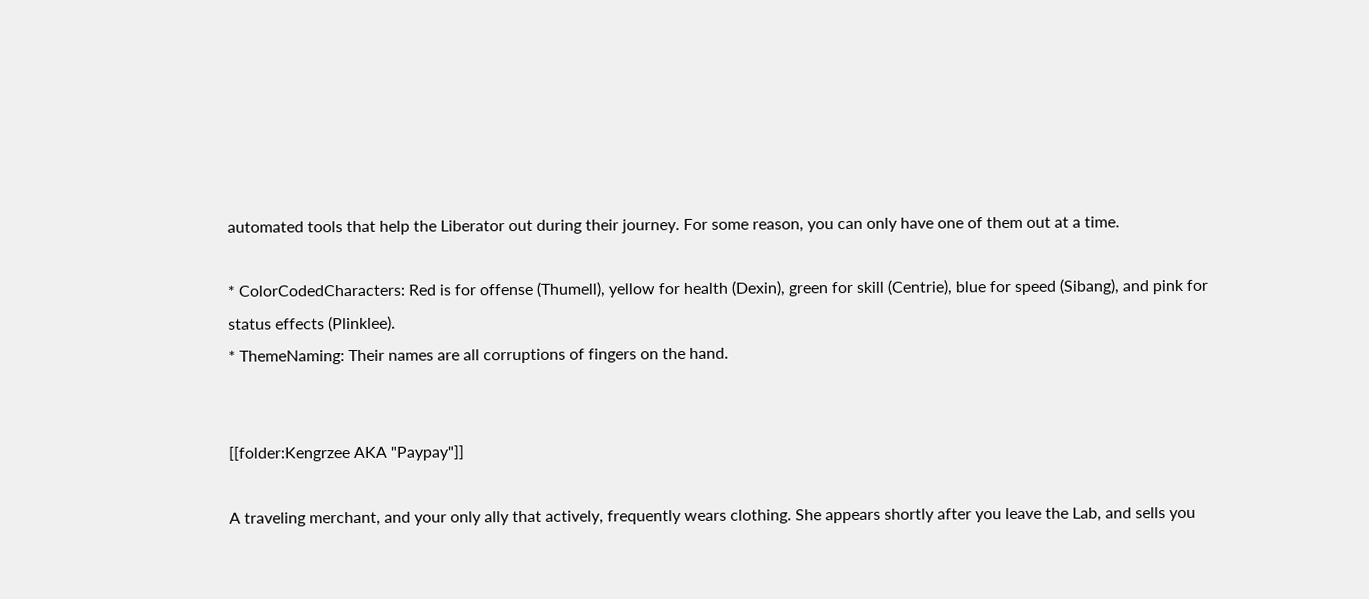automated tools that help the Liberator out during their journey. For some reason, you can only have one of them out at a time.

* ColorCodedCharacters: Red is for offense (Thumell), yellow for health (Dexin), green for skill (Centrie), blue for speed (Sibang), and pink for status effects (Plinklee).
* ThemeNaming: Their names are all corruptions of fingers on the hand.


[[folder:Kengrzee AKA "Paypay"]]

A traveling merchant, and your only ally that actively, frequently wears clothing. She appears shortly after you leave the Lab, and sells you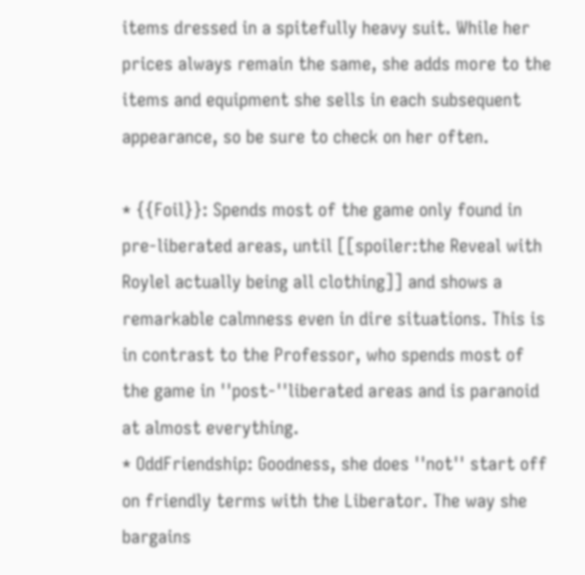items dressed in a spitefully heavy suit. While her prices always remain the same, she adds more to the items and equipment she sells in each subsequent appearance, so be sure to check on her often.

* {{Foil}}: Spends most of the game only found in pre-liberated areas, until [[spoiler:the Reveal with Roylel actually being all clothing]] and shows a remarkable calmness even in dire situations. This is in contrast to the Professor, who spends most of the game in ''post-''liberated areas and is paranoid at almost everything.
* OddFriendship: Goodness, she does ''not'' start off on friendly terms with the Liberator. The way she bargains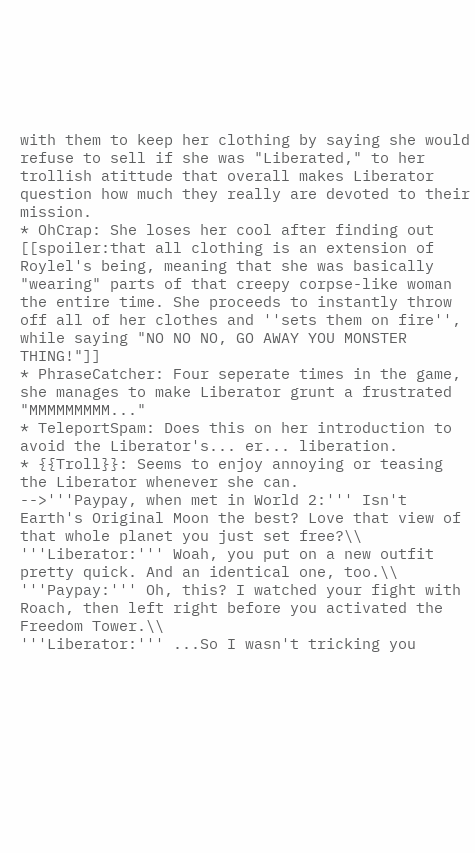with them to keep her clothing by saying she would refuse to sell if she was "Liberated," to her trollish atittude that overall makes Liberator question how much they really are devoted to their mission.
* OhCrap: She loses her cool after finding out [[spoiler:that all clothing is an extension of Roylel's being, meaning that she was basically "wearing" parts of that creepy corpse-like woman the entire time. She proceeds to instantly throw off all of her clothes and ''sets them on fire'', while saying "NO NO NO, GO AWAY YOU MONSTER THING!"]]
* PhraseCatcher: Four seperate times in the game, she manages to make Liberator grunt a frustrated "MMMMMMMMM..."
* TeleportSpam: Does this on her introduction to avoid the Liberator's... er... liberation.
* {{Troll}}: Seems to enjoy annoying or teasing the Liberator whenever she can.
-->'''Paypay, when met in World 2:''' Isn't Earth's Original Moon the best? Love that view of that whole planet you just set free?\\
'''Liberator:''' Woah, you put on a new outfit pretty quick. And an identical one, too.\\
'''Paypay:''' Oh, this? I watched your fight with Roach, then left right before you activated the Freedom Tower.\\
'''Liberator:''' ...So I wasn't tricking you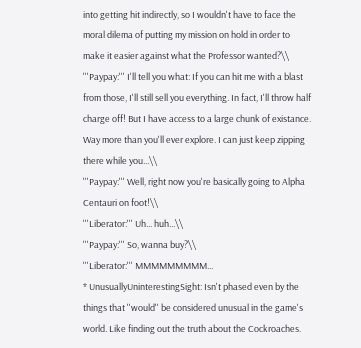into getting hit indirectly, so I wouldn't have to face the moral dilema of putting my mission on hold in order to make it easier against what the Professor wanted?\\
'''Paypay:''' I'll tell you what: If you can hit me with a blast from those, I'll still sell you everything. In fact, I'll throw half charge off! But I have access to a large chunk of existance. Way more than you'll ever explore. I can just keep zipping there while you...\\
'''Paypay:''' Well, right now you're basically going to Alpha Centauri on foot!\\
'''Liberator:''' Uh... huh...\\
'''Paypay:''' So, wanna buy?\\
'''Liberator:''' MMMMMMMMM...
* UnusuallyUninterestingSight: Isn't phased even by the things that ''would'' be considered unusual in the game's world. Like finding out the truth about the Cockroaches.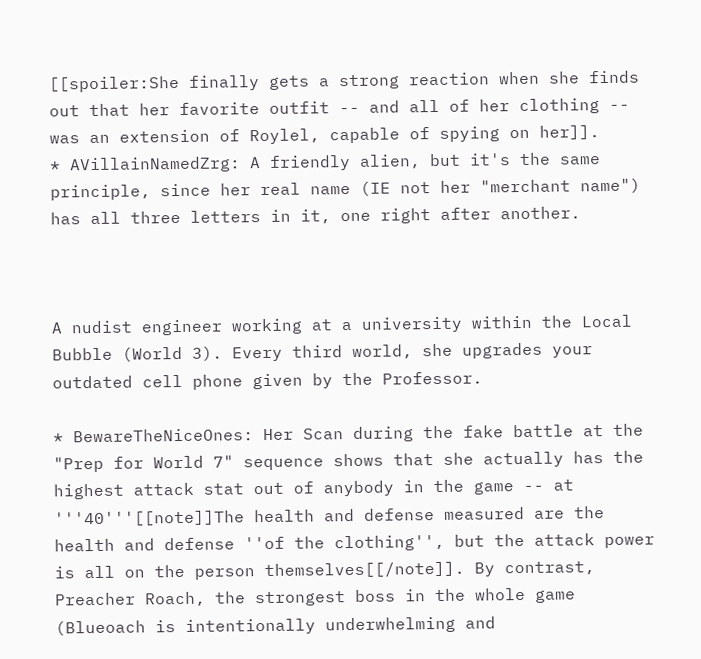[[spoiler:She finally gets a strong reaction when she finds out that her favorite outfit -- and all of her clothing -- was an extension of Roylel, capable of spying on her]].
* AVillainNamedZrg: A friendly alien, but it's the same principle, since her real name (IE not her "merchant name") has all three letters in it, one right after another.



A nudist engineer working at a university within the Local Bubble (World 3). Every third world, she upgrades your outdated cell phone given by the Professor.

* BewareTheNiceOnes: Her Scan during the fake battle at the "Prep for World 7" sequence shows that she actually has the highest attack stat out of anybody in the game -- at '''40'''[[note]]The health and defense measured are the health and defense ''of the clothing'', but the attack power is all on the person themselves[[/note]]. By contrast, Preacher Roach, the strongest boss in the whole game (Blueoach is intentionally underwhelming and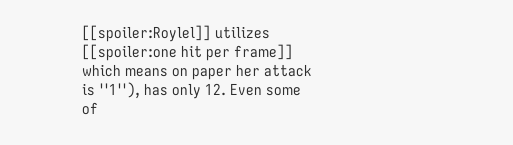[[spoiler:Roylel]] utilizes [[spoiler:one hit per frame]] which means on paper her attack is ''1''), has only 12. Even some of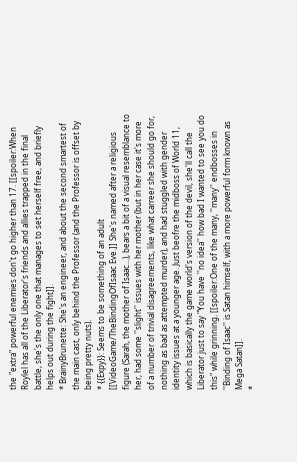the "extra" powerful enemies don't go higher than 17. [[spoiler:When Roylel has all of the Liberator's friends and allies trapped in the final battle, she's the only one that manages to set herself free, and briefly helps out during the fight]].
* BrainyBrunette: She's an engineer, and about the second smartest of the main cast, only behind the Professor (and the Professor is offset by being pretty nuts).
* {{Expy}}: Seems to be something of an adult [[VideoGame/TheBindingOfIsaac Eve.]] She's named after a religious figure (Sarah, the mother of Isaac...), bears a bit of a visual resemblance to her, had some ''slight'' issues with her mother (but in her case it's more of a number of trivial disagreements, like what carreer she should go for, nothing as bad as attempted murder), and had stuggled with gender identity issues at a younger age. Just beofre the midboss of World 11, which is basically the game world's version of the devil, she'll call the Liberator just to say "You have ''no idea'' how bad I wanted to see you do this" while grinning. [[spoiler:One of the many, ''many'' endbosses in ''Binding of Isaac'' is Satan himself, with a more powerful form known as Mega Satan]].
*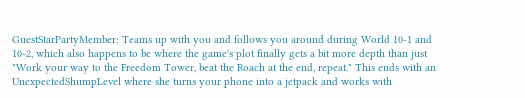GuestStarPartyMember: Teams up with you and follows you around during World 10-1 and 10-2, which also happens to be where the game's plot finally gets a bit more depth than just "Work your way to the Freedom Tower, beat the Roach at the end, repeat." This ends with an UnexpectedShumpLevel where she turns your phone into a jetpack and works with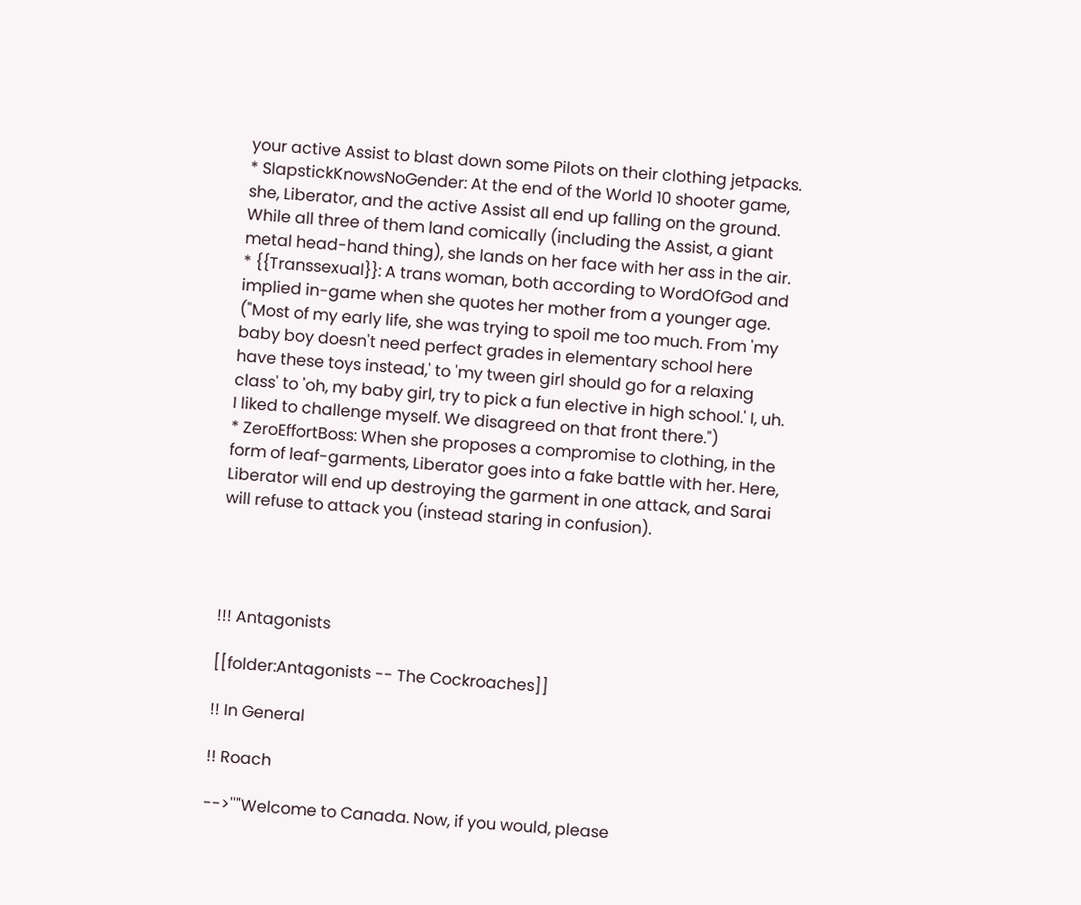your active Assist to blast down some Pilots on their clothing jetpacks.
* SlapstickKnowsNoGender: At the end of the World 10 shooter game, she, Liberator, and the active Assist all end up falling on the ground. While all three of them land comically (including the Assist, a giant metal head-hand thing), she lands on her face with her ass in the air.
* {{Transsexual}}: A trans woman, both according to WordOfGod and implied in-game when she quotes her mother from a younger age. ("Most of my early life, she was trying to spoil me too much. From 'my baby boy doesn't need perfect grades in elementary school here have these toys instead,' to 'my tween girl should go for a relaxing class' to 'oh, my baby girl, try to pick a fun elective in high school.' I, uh. I liked to challenge myself. We disagreed on that front there.")
* ZeroEffortBoss: When she proposes a compromise to clothing, in the form of leaf-garments, Liberator goes into a fake battle with her. Here, Liberator will end up destroying the garment in one attack, and Sarai will refuse to attack you (instead staring in confusion).




!!! Antagonists

[[folder:Antagonists -- The Cockroaches]]

!! In General

!! Roach

-->''"Welcome to Canada. Now, if you would, please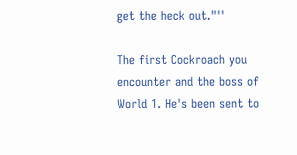get the heck out."''

The first Cockroach you encounter and the boss of World 1. He's been sent to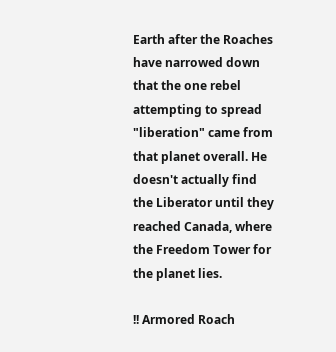Earth after the Roaches have narrowed down that the one rebel attempting to spread "liberation" came from that planet overall. He doesn't actually find the Liberator until they reached Canada, where the Freedom Tower for the planet lies.

!! Armored Roach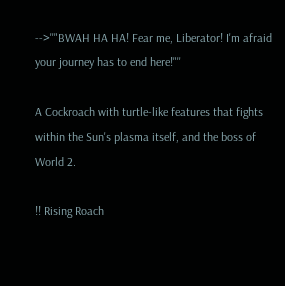-->''"BWAH HA HA! Fear me, Liberator! I'm afraid your journey has to end here!"''

A Cockroach with turtle-like features that fights within the Sun's plasma itself, and the boss of World 2.

!! Rising Roach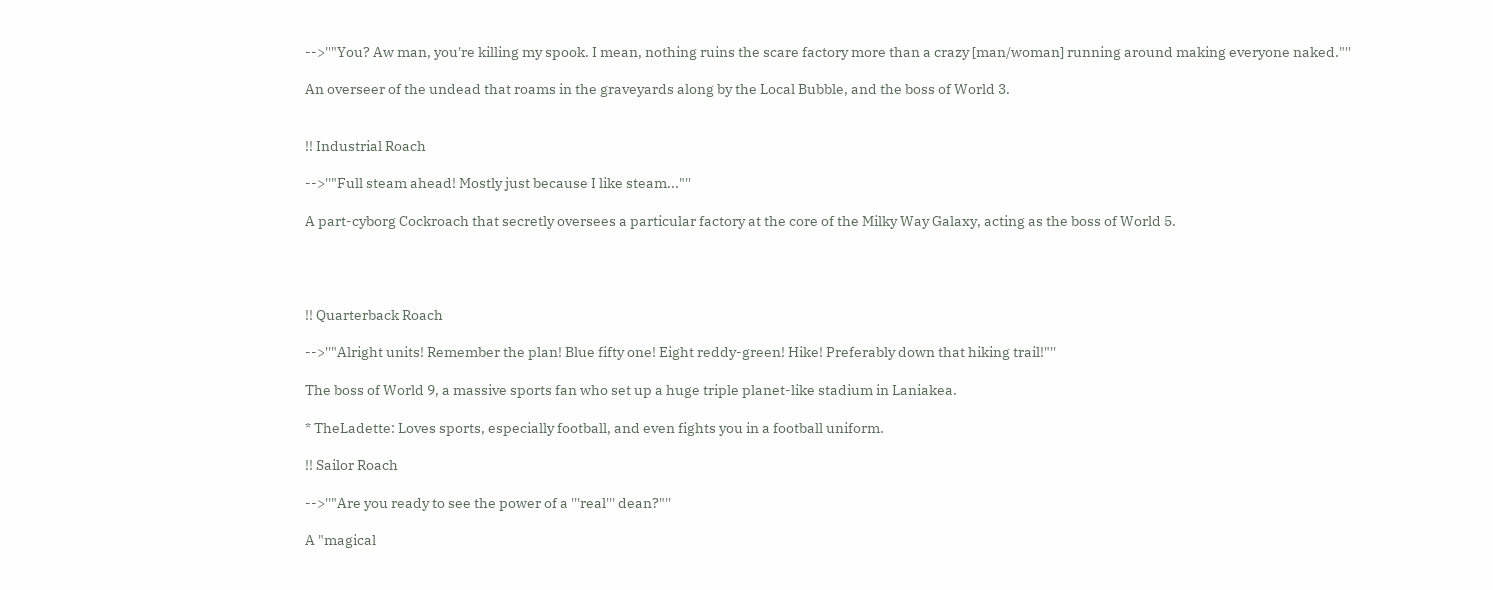-->''"You? Aw man, you're killing my spook. I mean, nothing ruins the scare factory more than a crazy [man/woman] running around making everyone naked."''

An overseer of the undead that roams in the graveyards along by the Local Bubble, and the boss of World 3.


!! Industrial Roach

-->''"Full steam ahead! Mostly just because I like steam..."''

A part-cyborg Cockroach that secretly oversees a particular factory at the core of the Milky Way Galaxy, acting as the boss of World 5.




!! Quarterback Roach

-->''"Alright units! Remember the plan! Blue fifty one! Eight reddy-green! Hike! Preferably down that hiking trail!"''

The boss of World 9, a massive sports fan who set up a huge triple planet-like stadium in Laniakea.

* TheLadette: Loves sports, especially football, and even fights you in a football uniform.

!! Sailor Roach

-->''"Are you ready to see the power of a '''real''' dean?"''

A "magical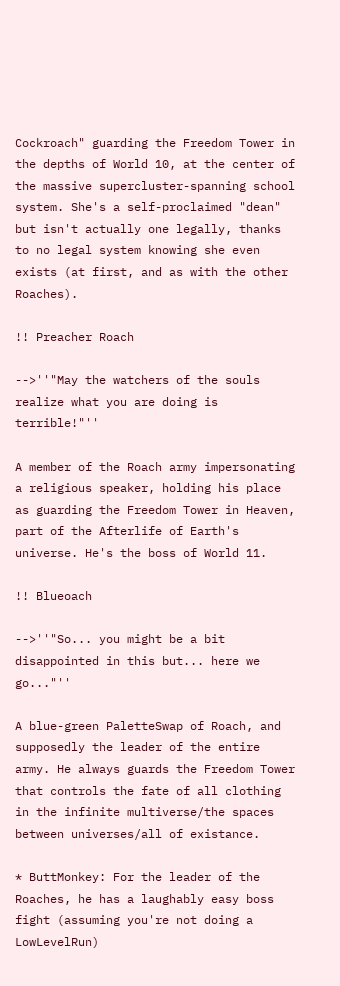Cockroach" guarding the Freedom Tower in the depths of World 10, at the center of the massive supercluster-spanning school system. She's a self-proclaimed "dean" but isn't actually one legally, thanks to no legal system knowing she even exists (at first, and as with the other Roaches).

!! Preacher Roach

-->''"May the watchers of the souls realize what you are doing is terrible!"''

A member of the Roach army impersonating a religious speaker, holding his place as guarding the Freedom Tower in Heaven, part of the Afterlife of Earth's universe. He's the boss of World 11.

!! Blueoach

-->''"So... you might be a bit disappointed in this but... here we go..."''

A blue-green PaletteSwap of Roach, and supposedly the leader of the entire army. He always guards the Freedom Tower that controls the fate of all clothing in the infinite multiverse/the spaces between universes/all of existance.

* ButtMonkey: For the leader of the Roaches, he has a laughably easy boss fight (assuming you're not doing a LowLevelRun)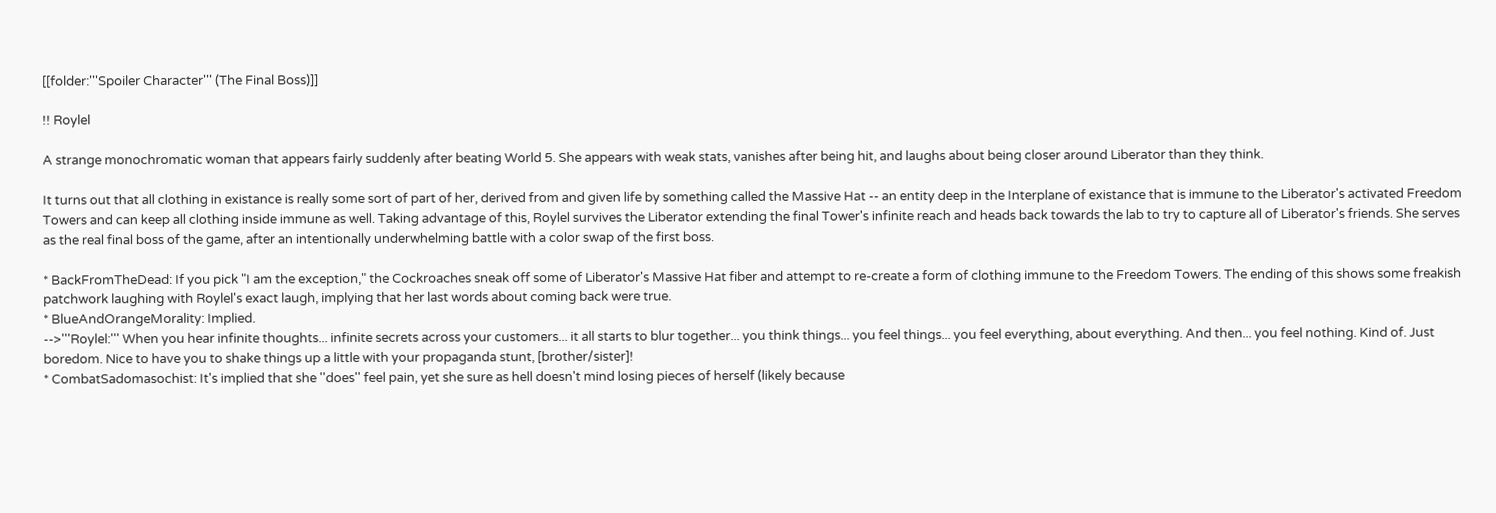[[folder:'''Spoiler Character''' (The Final Boss)]]

!! Roylel

A strange monochromatic woman that appears fairly suddenly after beating World 5. She appears with weak stats, vanishes after being hit, and laughs about being closer around Liberator than they think.

It turns out that all clothing in existance is really some sort of part of her, derived from and given life by something called the Massive Hat -- an entity deep in the Interplane of existance that is immune to the Liberator's activated Freedom Towers and can keep all clothing inside immune as well. Taking advantage of this, Roylel survives the Liberator extending the final Tower's infinite reach and heads back towards the lab to try to capture all of Liberator's friends. She serves as the real final boss of the game, after an intentionally underwhelming battle with a color swap of the first boss.

* BackFromTheDead: If you pick "I am the exception," the Cockroaches sneak off some of Liberator's Massive Hat fiber and attempt to re-create a form of clothing immune to the Freedom Towers. The ending of this shows some freakish patchwork laughing with Roylel's exact laugh, implying that her last words about coming back were true.
* BlueAndOrangeMorality: Implied.
-->'''Roylel:''' When you hear infinite thoughts... infinite secrets across your customers... it all starts to blur together... you think things... you feel things... you feel everything, about everything. And then... you feel nothing. Kind of. Just boredom. Nice to have you to shake things up a little with your propaganda stunt, [brother/sister]!
* CombatSadomasochist: It's implied that she ''does'' feel pain, yet she sure as hell doesn't mind losing pieces of herself (likely because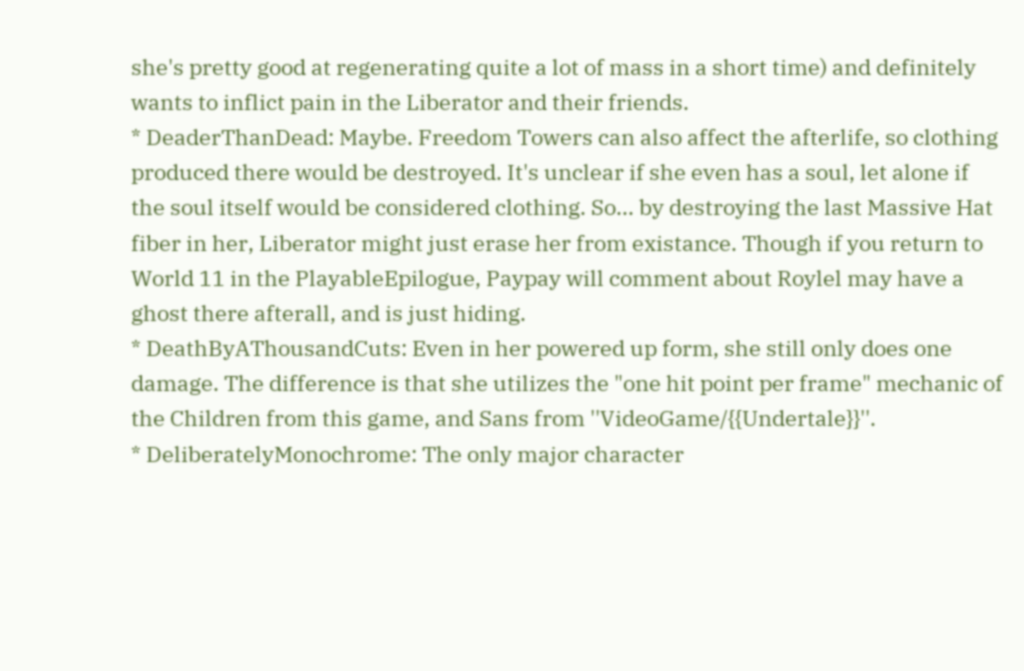she's pretty good at regenerating quite a lot of mass in a short time) and definitely wants to inflict pain in the Liberator and their friends.
* DeaderThanDead: Maybe. Freedom Towers can also affect the afterlife, so clothing produced there would be destroyed. It's unclear if she even has a soul, let alone if the soul itself would be considered clothing. So... by destroying the last Massive Hat fiber in her, Liberator might just erase her from existance. Though if you return to World 11 in the PlayableEpilogue, Paypay will comment about Roylel may have a ghost there afterall, and is just hiding.
* DeathByAThousandCuts: Even in her powered up form, she still only does one damage. The difference is that she utilizes the "one hit point per frame" mechanic of the Children from this game, and Sans from ''VideoGame/{{Undertale}}''.
* DeliberatelyMonochrome: The only major character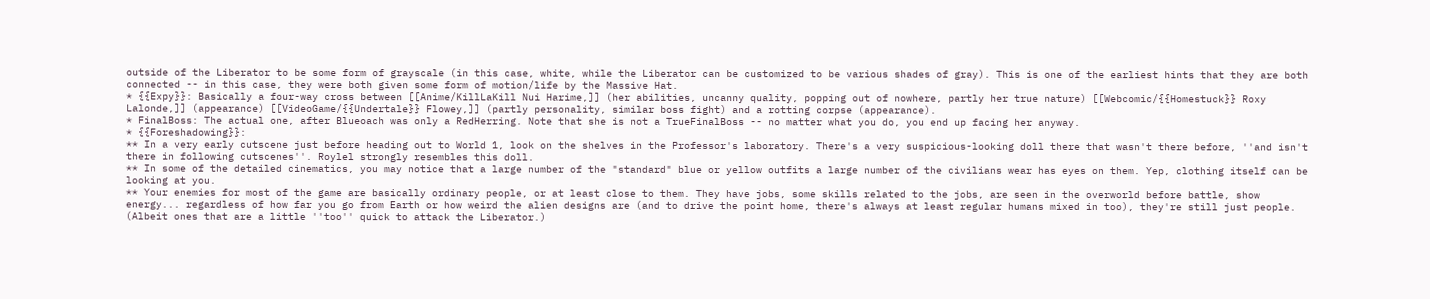outside of the Liberator to be some form of grayscale (in this case, white, while the Liberator can be customized to be various shades of gray). This is one of the earliest hints that they are both connected -- in this case, they were both given some form of motion/life by the Massive Hat.
* {{Expy}}: Basically a four-way cross between [[Anime/KillLaKill Nui Harime,]] (her abilities, uncanny quality, popping out of nowhere, partly her true nature) [[Webcomic/{{Homestuck}} Roxy Lalonde,]] (appearance) [[VideoGame/{{Undertale}} Flowey,]] (partly personality, similar boss fight) and a rotting corpse (appearance).
* FinalBoss: The actual one, after Blueoach was only a RedHerring. Note that she is not a TrueFinalBoss -- no matter what you do, you end up facing her anyway.
* {{Foreshadowing}}:
** In a very early cutscene just before heading out to World 1, look on the shelves in the Professor's laboratory. There's a very suspicious-looking doll there that wasn't there before, ''and isn't there in following cutscenes''. Roylel strongly resembles this doll.
** In some of the detailed cinematics, you may notice that a large number of the "standard" blue or yellow outfits a large number of the civilians wear has eyes on them. Yep, clothing itself can be looking at you.
** Your enemies for most of the game are basically ordinary people, or at least close to them. They have jobs, some skills related to the jobs, are seen in the overworld before battle, show energy... regardless of how far you go from Earth or how weird the alien designs are (and to drive the point home, there's always at least regular humans mixed in too), they're still just people. (Albeit ones that are a little ''too'' quick to attack the Liberator.)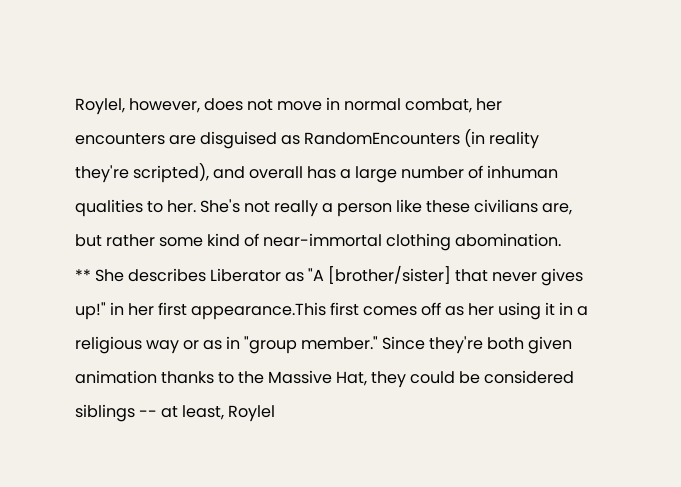Roylel, however, does not move in normal combat, her encounters are disguised as RandomEncounters (in reality they're scripted), and overall has a large number of inhuman qualities to her. She's not really a person like these civilians are, but rather some kind of near-immortal clothing abomination.
** She describes Liberator as "A [brother/sister] that never gives up!" in her first appearance.This first comes off as her using it in a religious way or as in "group member." Since they're both given animation thanks to the Massive Hat, they could be considered siblings -- at least, Roylel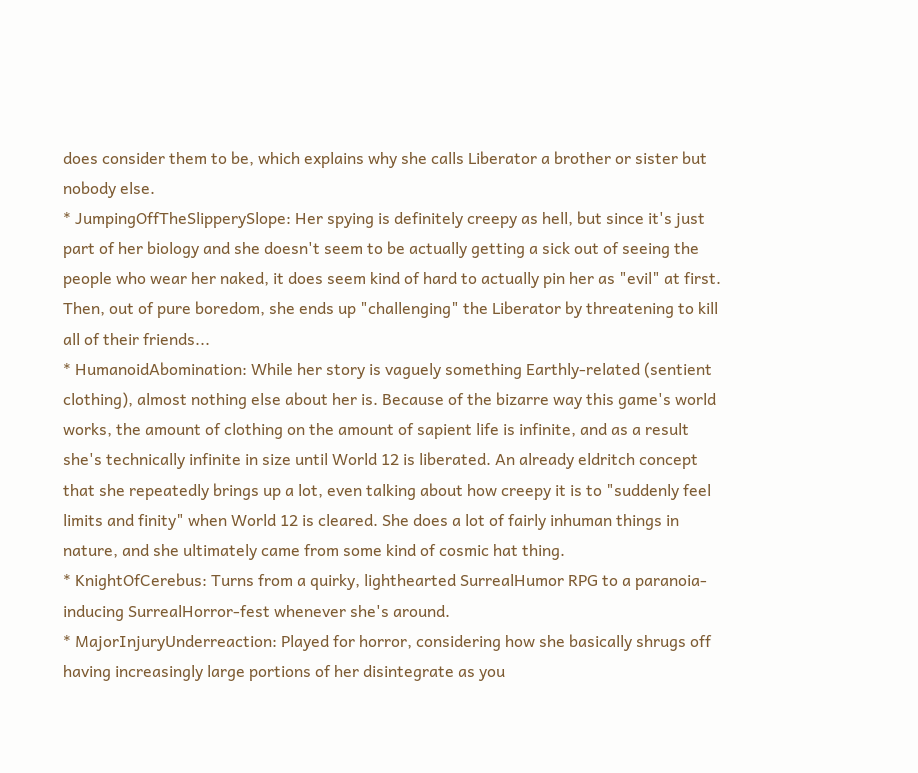does consider them to be, which explains why she calls Liberator a brother or sister but nobody else.
* JumpingOffTheSlipperySlope: Her spying is definitely creepy as hell, but since it's just part of her biology and she doesn't seem to be actually getting a sick out of seeing the people who wear her naked, it does seem kind of hard to actually pin her as "evil" at first. Then, out of pure boredom, she ends up "challenging" the Liberator by threatening to kill all of their friends...
* HumanoidAbomination: While her story is vaguely something Earthly-related (sentient clothing), almost nothing else about her is. Because of the bizarre way this game's world works, the amount of clothing on the amount of sapient life is infinite, and as a result she's technically infinite in size until World 12 is liberated. An already eldritch concept that she repeatedly brings up a lot, even talking about how creepy it is to "suddenly feel limits and finity" when World 12 is cleared. She does a lot of fairly inhuman things in nature, and she ultimately came from some kind of cosmic hat thing.
* KnightOfCerebus: Turns from a quirky, lighthearted SurrealHumor RPG to a paranoia-inducing SurrealHorror-fest whenever she's around.
* MajorInjuryUnderreaction: Played for horror, considering how she basically shrugs off having increasingly large portions of her disintegrate as you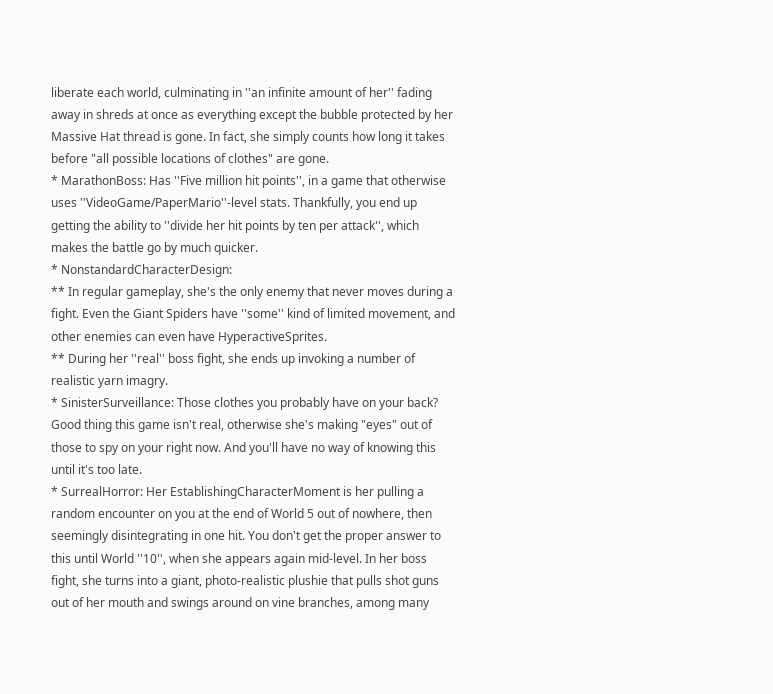liberate each world, culminating in ''an infinite amount of her'' fading away in shreds at once as everything except the bubble protected by her Massive Hat thread is gone. In fact, she simply counts how long it takes before "all possible locations of clothes" are gone.
* MarathonBoss: Has ''Five million hit points'', in a game that otherwise uses ''VideoGame/PaperMario''-level stats. Thankfully, you end up getting the ability to ''divide her hit points by ten per attack'', which makes the battle go by much quicker.
* NonstandardCharacterDesign:
** In regular gameplay, she's the only enemy that never moves during a fight. Even the Giant Spiders have ''some'' kind of limited movement, and other enemies can even have HyperactiveSprites.
** During her ''real'' boss fight, she ends up invoking a number of realistic yarn imagry.
* SinisterSurveillance: Those clothes you probably have on your back? Good thing this game isn't real, otherwise she's making "eyes" out of those to spy on your right now. And you'll have no way of knowing this until it's too late.
* SurrealHorror: Her EstablishingCharacterMoment is her pulling a random encounter on you at the end of World 5 out of nowhere, then seemingly disintegrating in one hit. You don't get the proper answer to this until World ''10'', when she appears again mid-level. In her boss fight, she turns into a giant, photo-realistic plushie that pulls shot guns out of her mouth and swings around on vine branches, among many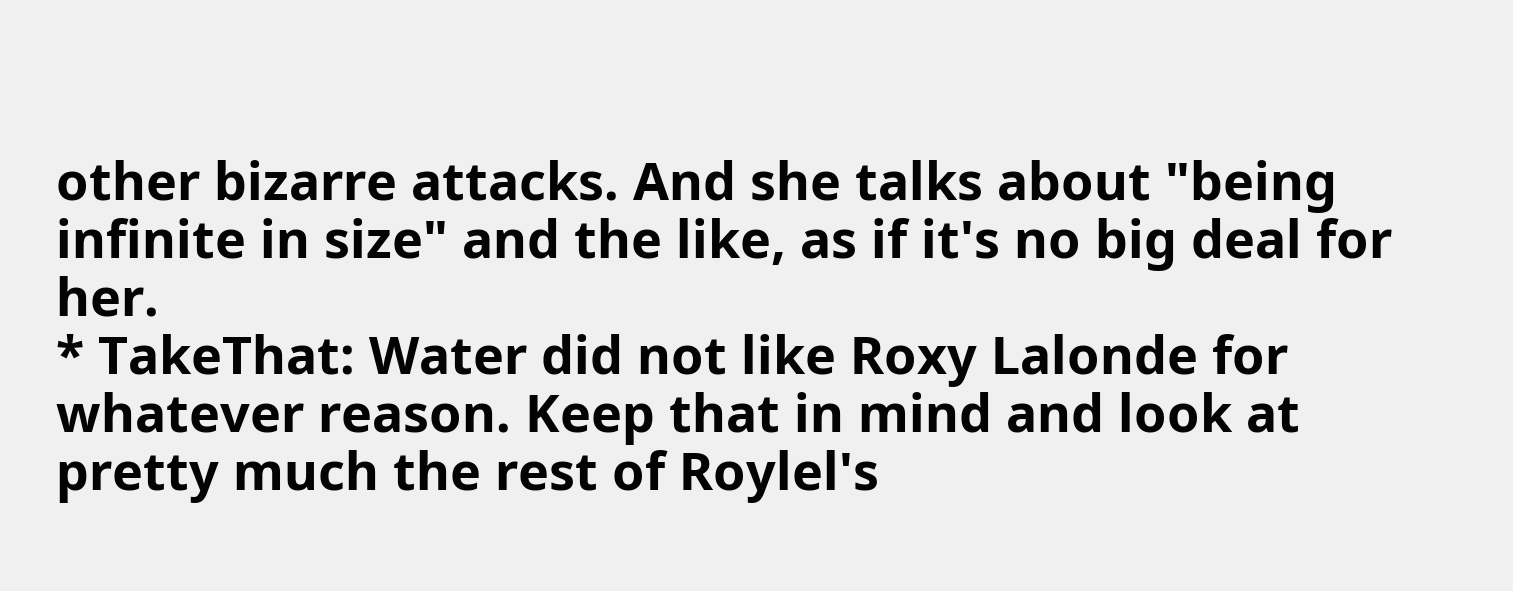other bizarre attacks. And she talks about "being infinite in size" and the like, as if it's no big deal for her.
* TakeThat: Water did not like Roxy Lalonde for whatever reason. Keep that in mind and look at pretty much the rest of Roylel's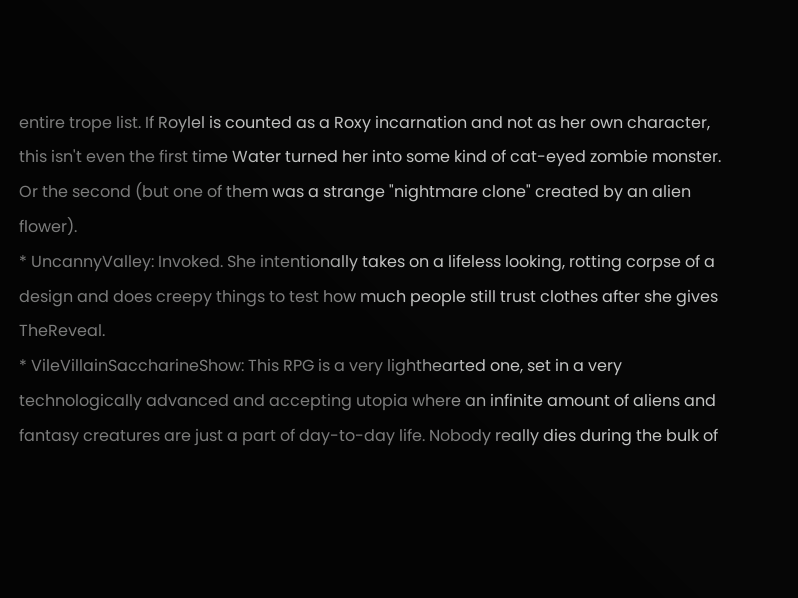entire trope list. If Roylel is counted as a Roxy incarnation and not as her own character, this isn't even the first time Water turned her into some kind of cat-eyed zombie monster. Or the second (but one of them was a strange "nightmare clone" created by an alien flower).
* UncannyValley: Invoked. She intentionally takes on a lifeless looking, rotting corpse of a design and does creepy things to test how much people still trust clothes after she gives TheReveal.
* VileVillainSaccharineShow: This RPG is a very lighthearted one, set in a very technologically advanced and accepting utopia where an infinite amount of aliens and fantasy creatures are just a part of day-to-day life. Nobody really dies during the bulk of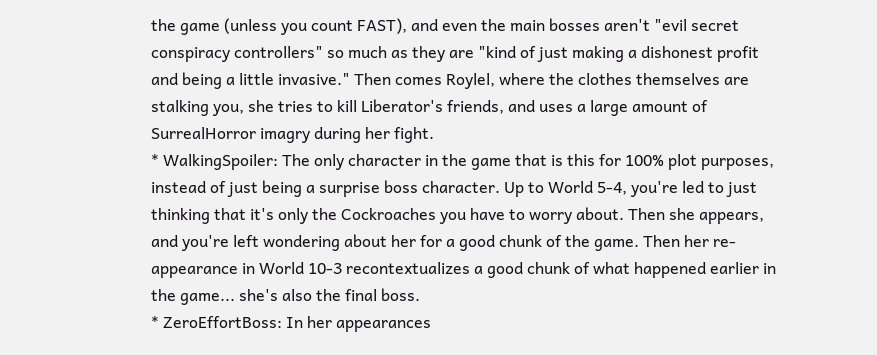the game (unless you count FAST), and even the main bosses aren't "evil secret conspiracy controllers" so much as they are "kind of just making a dishonest profit and being a little invasive." Then comes Roylel, where the clothes themselves are stalking you, she tries to kill Liberator's friends, and uses a large amount of SurrealHorror imagry during her fight.
* WalkingSpoiler: The only character in the game that is this for 100% plot purposes, instead of just being a surprise boss character. Up to World 5-4, you're led to just thinking that it's only the Cockroaches you have to worry about. Then she appears, and you're left wondering about her for a good chunk of the game. Then her re-appearance in World 10-3 recontextualizes a good chunk of what happened earlier in the game... she's also the final boss.
* ZeroEffortBoss: In her appearances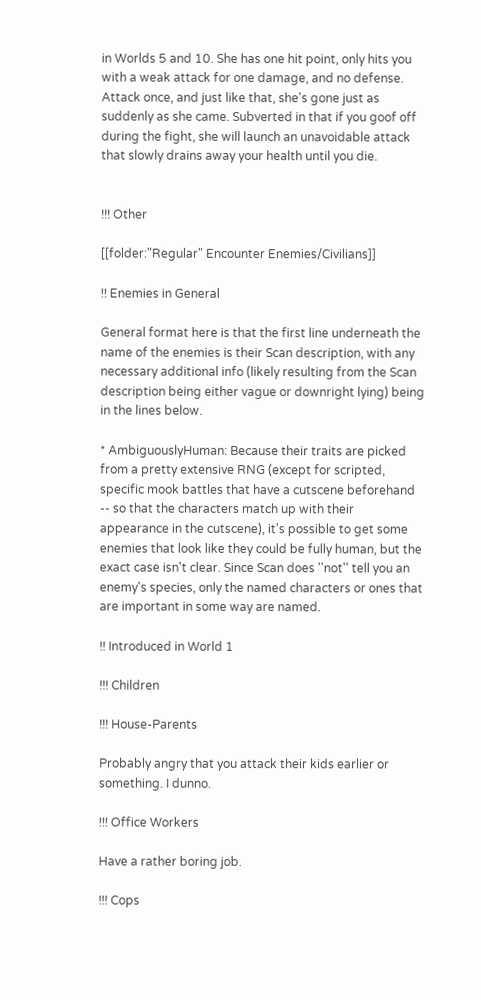in Worlds 5 and 10. She has one hit point, only hits you with a weak attack for one damage, and no defense. Attack once, and just like that, she's gone just as suddenly as she came. Subverted in that if you goof off during the fight, she will launch an unavoidable attack that slowly drains away your health until you die.


!!! Other

[[folder:"Regular" Encounter Enemies/Civilians]]

!! Enemies in General

General format here is that the first line underneath the name of the enemies is their Scan description, with any necessary additional info (likely resulting from the Scan description being either vague or downright lying) being in the lines below.

* AmbiguouslyHuman: Because their traits are picked from a pretty extensive RNG (except for scripted, specific mook battles that have a cutscene beforehand -- so that the characters match up with their appearance in the cutscene), it's possible to get some enemies that look like they could be fully human, but the exact case isn't clear. Since Scan does ''not'' tell you an enemy's species, only the named characters or ones that are important in some way are named.

!! Introduced in World 1

!!! Children

!!! House-Parents

Probably angry that you attack their kids earlier or something. I dunno.

!!! Office Workers

Have a rather boring job.

!!! Cops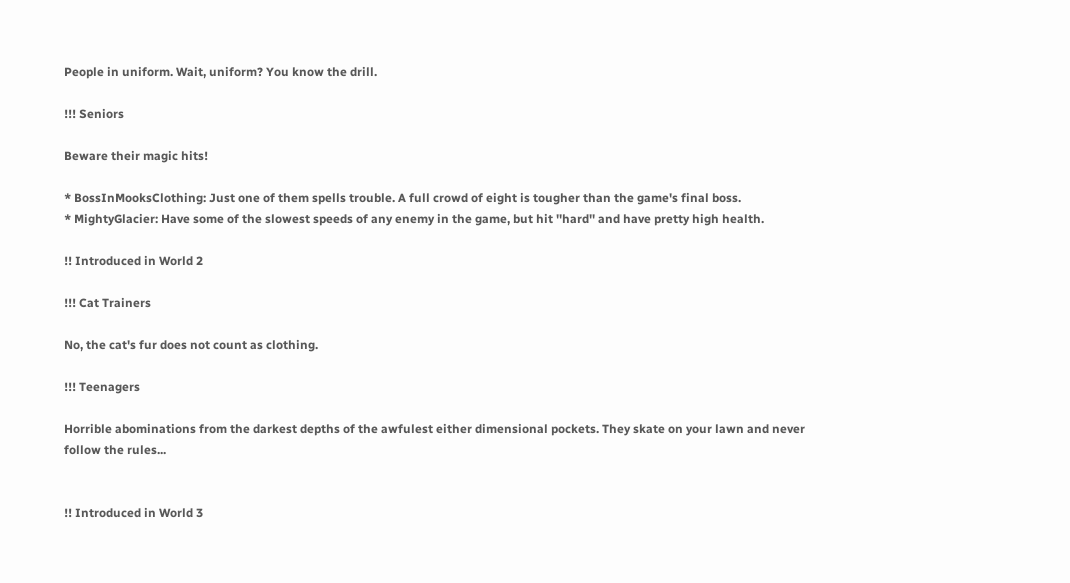People in uniform. Wait, uniform? You know the drill.

!!! Seniors

Beware their magic hits!

* BossInMooksClothing: Just one of them spells trouble. A full crowd of eight is tougher than the game's final boss.
* MightyGlacier: Have some of the slowest speeds of any enemy in the game, but hit ''hard'' and have pretty high health.

!! Introduced in World 2

!!! Cat Trainers

No, the cat's fur does not count as clothing.

!!! Teenagers

Horrible abominations from the darkest depths of the awfulest either dimensional pockets. They skate on your lawn and never follow the rules...


!! Introduced in World 3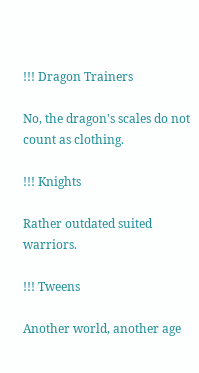!!! Dragon Trainers

No, the dragon's scales do not count as clothing.

!!! Knights

Rather outdated suited warriors.

!!! Tweens

Another world, another age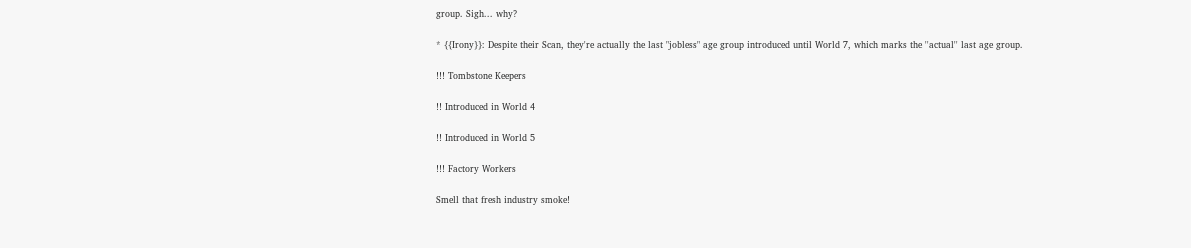group. Sigh... why?

* {{Irony}}: Despite their Scan, they're actually the last "jobless" age group introduced until World 7, which marks the ''actual'' last age group.

!!! Tombstone Keepers

!! Introduced in World 4

!! Introduced in World 5

!!! Factory Workers

Smell that fresh industry smoke!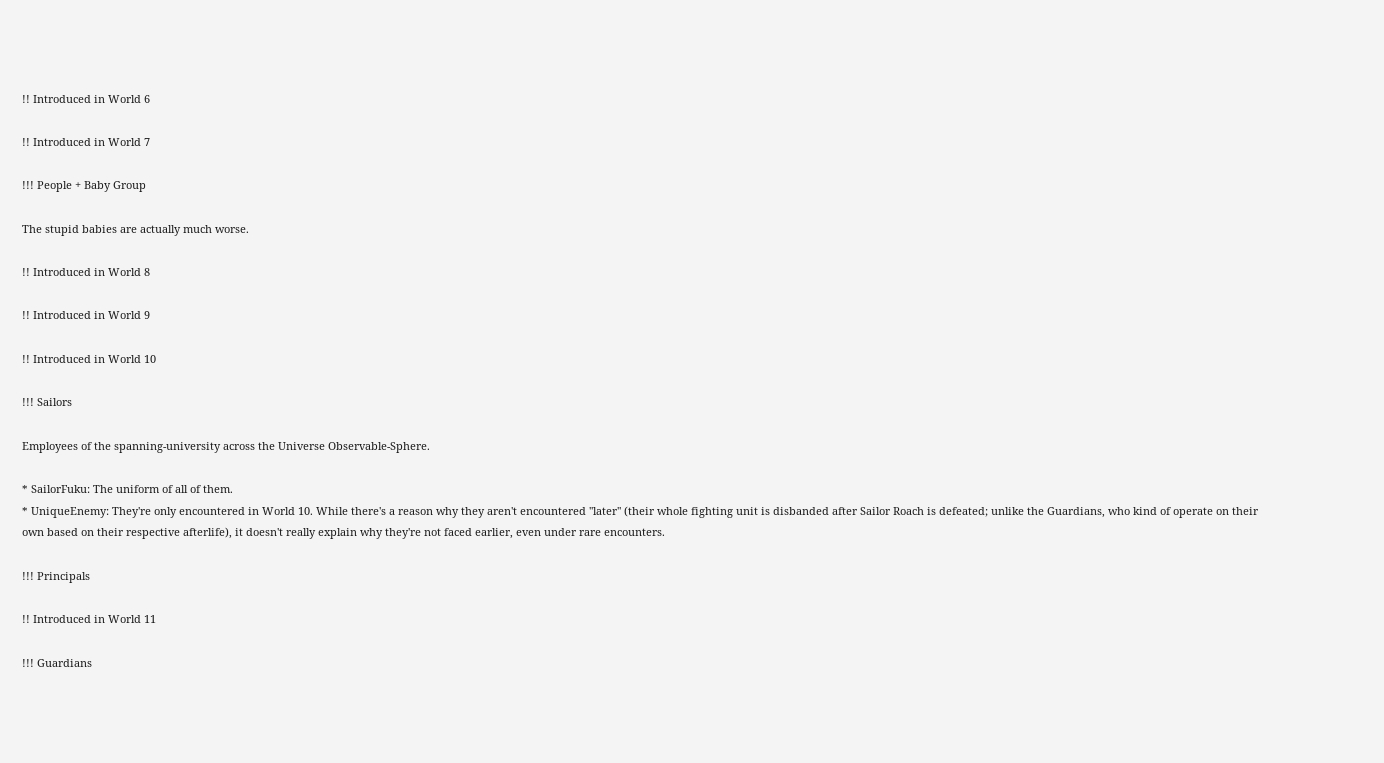!! Introduced in World 6

!! Introduced in World 7

!!! People + Baby Group

The stupid babies are actually much worse.

!! Introduced in World 8

!! Introduced in World 9

!! Introduced in World 10

!!! Sailors

Employees of the spanning-university across the Universe Observable-Sphere.

* SailorFuku: The uniform of all of them.
* UniqueEnemy: They're only encountered in World 10. While there's a reason why they aren't encountered ''later'' (their whole fighting unit is disbanded after Sailor Roach is defeated; unlike the Guardians, who kind of operate on their own based on their respective afterlife), it doesn't really explain why they're not faced earlier, even under rare encounters.

!!! Principals

!! Introduced in World 11

!!! Guardians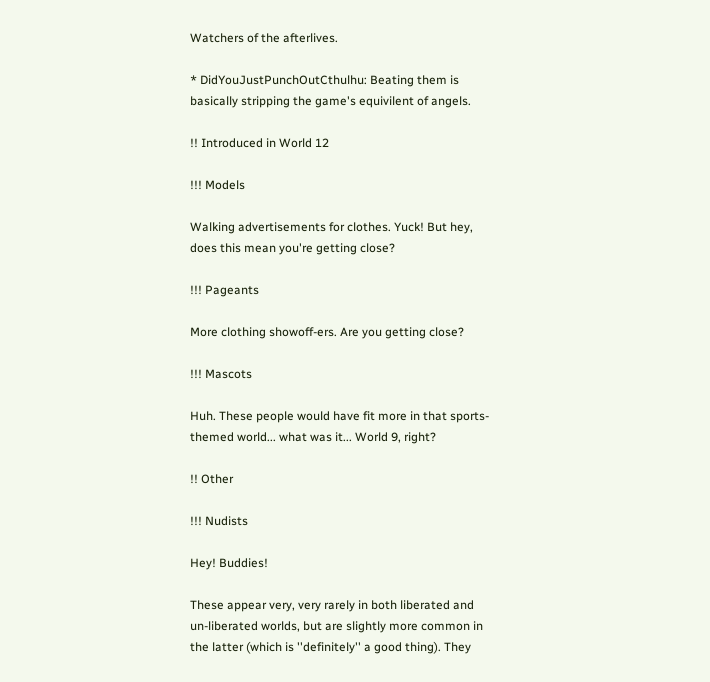Watchers of the afterlives.

* DidYouJustPunchOutCthulhu: Beating them is basically stripping the game's equivilent of angels.

!! Introduced in World 12

!!! Models

Walking advertisements for clothes. Yuck! But hey, does this mean you're getting close?

!!! Pageants

More clothing showoff-ers. Are you getting close?

!!! Mascots

Huh. These people would have fit more in that sports-themed world... what was it... World 9, right?

!! Other

!!! Nudists

Hey! Buddies!

These appear very, very rarely in both liberated and un-liberated worlds, but are slightly more common in the latter (which is ''definitely'' a good thing). They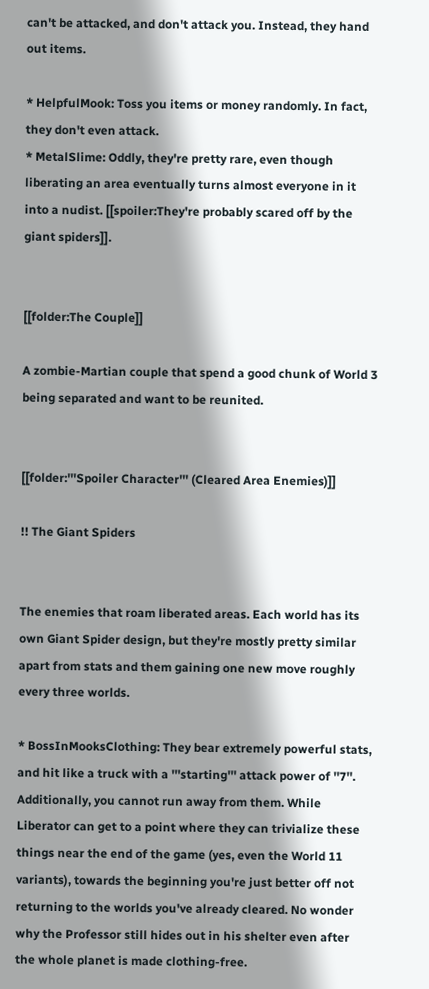can't be attacked, and don't attack you. Instead, they hand out items.

* HelpfulMook: Toss you items or money randomly. In fact, they don't even attack.
* MetalSlime: Oddly, they're pretty rare, even though liberating an area eventually turns almost everyone in it into a nudist. [[spoiler:They're probably scared off by the giant spiders]].


[[folder:The Couple]]

A zombie-Martian couple that spend a good chunk of World 3 being separated and want to be reunited.


[[folder:'''Spoiler Character''' (Cleared Area Enemies)]]

!! The Giant Spiders


The enemies that roam liberated areas. Each world has its own Giant Spider design, but they're mostly pretty similar apart from stats and them gaining one new move roughly every three worlds.

* BossInMooksClothing: They bear extremely powerful stats, and hit like a truck with a '''starting''' attack power of ''7''. Additionally, you cannot run away from them. While Liberator can get to a point where they can trivialize these things near the end of the game (yes, even the World 11 variants), towards the beginning you're just better off not returning to the worlds you've already cleared. No wonder why the Professor still hides out in his shelter even after the whole planet is made clothing-free.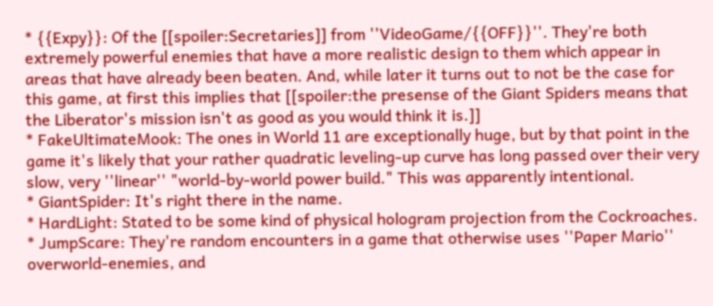* {{Expy}}: Of the [[spoiler:Secretaries]] from ''VideoGame/{{OFF}}''. They're both extremely powerful enemies that have a more realistic design to them which appear in areas that have already been beaten. And, while later it turns out to not be the case for this game, at first this implies that [[spoiler:the presense of the Giant Spiders means that the Liberator's mission isn't as good as you would think it is.]]
* FakeUltimateMook: The ones in World 11 are exceptionally huge, but by that point in the game it's likely that your rather quadratic leveling-up curve has long passed over their very slow, very ''linear'' "world-by-world power build." This was apparently intentional.
* GiantSpider: It's right there in the name.
* HardLight: Stated to be some kind of physical hologram projection from the Cockroaches.
* JumpScare: They're random encounters in a game that otherwise uses ''Paper Mario'' overworld-enemies, and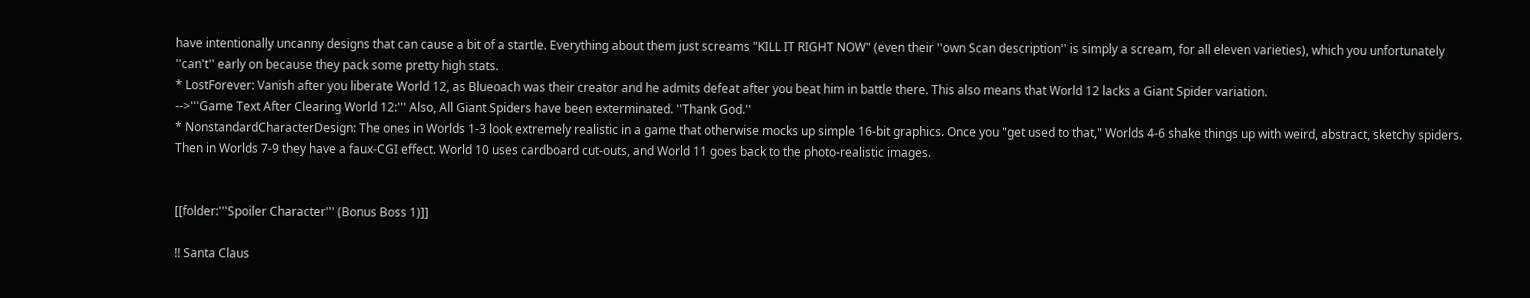have intentionally uncanny designs that can cause a bit of a startle. Everything about them just screams "KILL IT RIGHT NOW" (even their ''own Scan description'' is simply a scream, for all eleven varieties), which you unfortunately ''can't'' early on because they pack some pretty high stats.
* LostForever: Vanish after you liberate World 12, as Blueoach was their creator and he admits defeat after you beat him in battle there. This also means that World 12 lacks a Giant Spider variation.
-->'''Game Text After Clearing World 12:''' Also, All Giant Spiders have been exterminated. ''Thank God.''
* NonstandardCharacterDesign: The ones in Worlds 1-3 look extremely realistic in a game that otherwise mocks up simple 16-bit graphics. Once you "get used to that," Worlds 4-6 shake things up with weird, abstract, sketchy spiders. Then in Worlds 7-9 they have a faux-CGI effect. World 10 uses cardboard cut-outs, and World 11 goes back to the photo-realistic images.


[[folder:'''Spoiler Character''' (Bonus Boss 1)]]

!! Santa Claus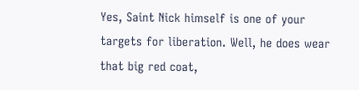Yes, Saint Nick himself is one of your targets for liberation. Well, he does wear that big red coat,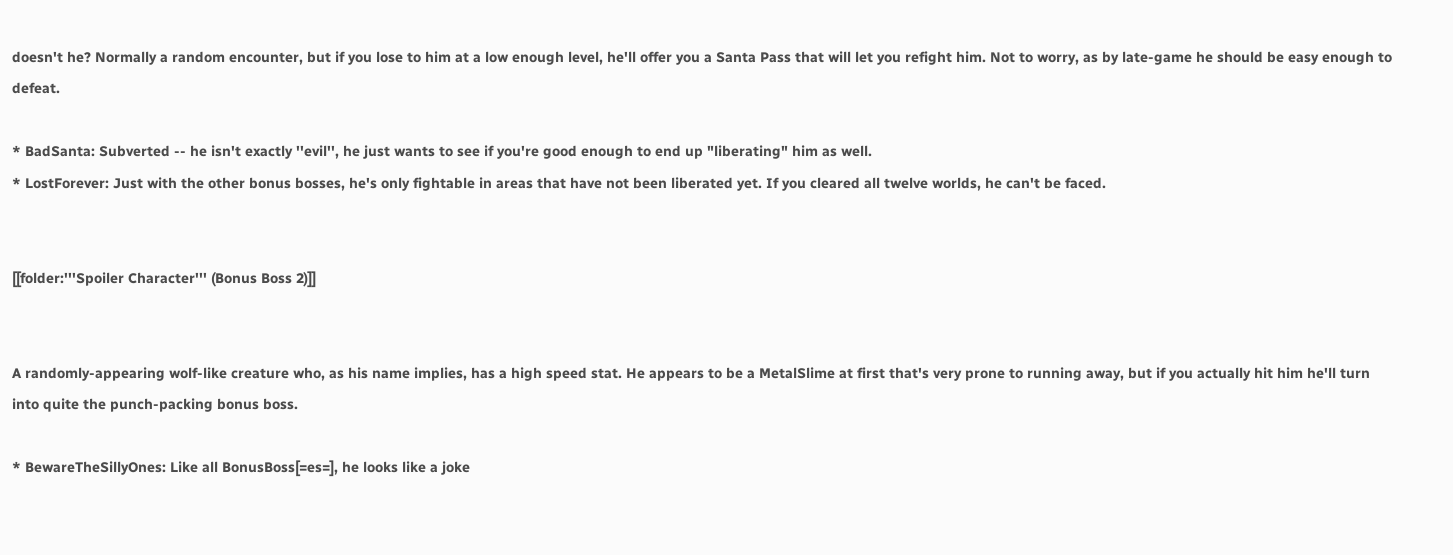doesn't he? Normally a random encounter, but if you lose to him at a low enough level, he'll offer you a Santa Pass that will let you refight him. Not to worry, as by late-game he should be easy enough to defeat.

* BadSanta: Subverted -- he isn't exactly ''evil'', he just wants to see if you're good enough to end up "liberating" him as well.
* LostForever: Just with the other bonus bosses, he's only fightable in areas that have not been liberated yet. If you cleared all twelve worlds, he can't be faced.


[[folder:'''Spoiler Character''' (Bonus Boss 2)]]


A randomly-appearing wolf-like creature who, as his name implies, has a high speed stat. He appears to be a MetalSlime at first that's very prone to running away, but if you actually hit him he'll turn into quite the punch-packing bonus boss.

* BewareTheSillyOnes: Like all BonusBoss[=es=], he looks like a joke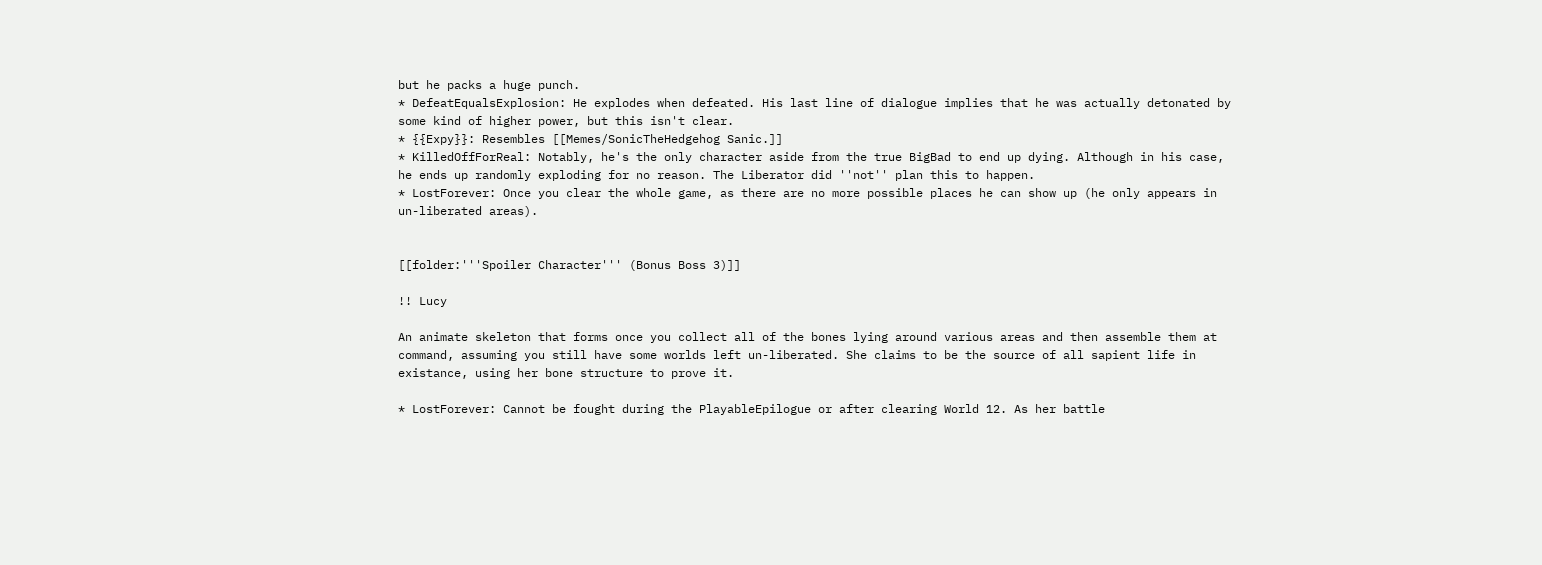but he packs a huge punch.
* DefeatEqualsExplosion: He explodes when defeated. His last line of dialogue implies that he was actually detonated by some kind of higher power, but this isn't clear.
* {{Expy}}: Resembles [[Memes/SonicTheHedgehog Sanic.]]
* KilledOffForReal: Notably, he's the only character aside from the true BigBad to end up dying. Although in his case, he ends up randomly exploding for no reason. The Liberator did ''not'' plan this to happen.
* LostForever: Once you clear the whole game, as there are no more possible places he can show up (he only appears in un-liberated areas).


[[folder:'''Spoiler Character''' (Bonus Boss 3)]]

!! Lucy

An animate skeleton that forms once you collect all of the bones lying around various areas and then assemble them at command, assuming you still have some worlds left un-liberated. She claims to be the source of all sapient life in existance, using her bone structure to prove it.

* LostForever: Cannot be fought during the PlayableEpilogue or after clearing World 12. As her battle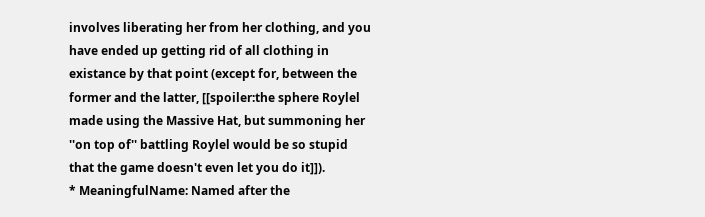involves liberating her from her clothing, and you have ended up getting rid of all clothing in existance by that point (except for, between the former and the latter, [[spoiler:the sphere Roylel made using the Massive Hat, but summoning her ''on top of'' battling Roylel would be so stupid that the game doesn't even let you do it]]).
* MeaningfulName: Named after the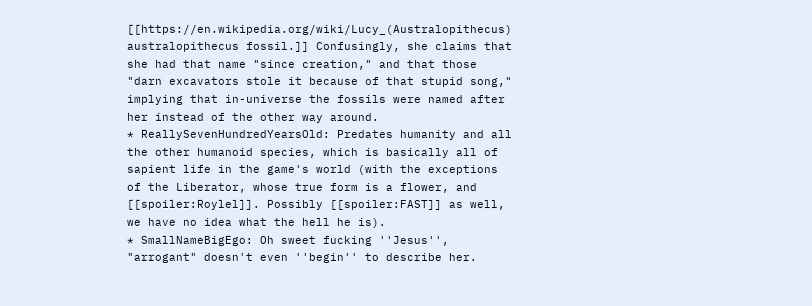[[https://en.wikipedia.org/wiki/Lucy_(Australopithecus) australopithecus fossil.]] Confusingly, she claims that she had that name "since creation," and that those "darn excavators stole it because of that stupid song," implying that in-universe the fossils were named after her instead of the other way around.
* ReallySevenHundredYearsOld: Predates humanity and all the other humanoid species, which is basically all of sapient life in the game's world (with the exceptions of the Liberator, whose true form is a flower, and [[spoiler:Roylel]]. Possibly [[spoiler:FAST]] as well, we have no idea what the hell he is).
* SmallNameBigEgo: Oh sweet fucking ''Jesus'', "arrogant" doesn't even ''begin'' to describe her.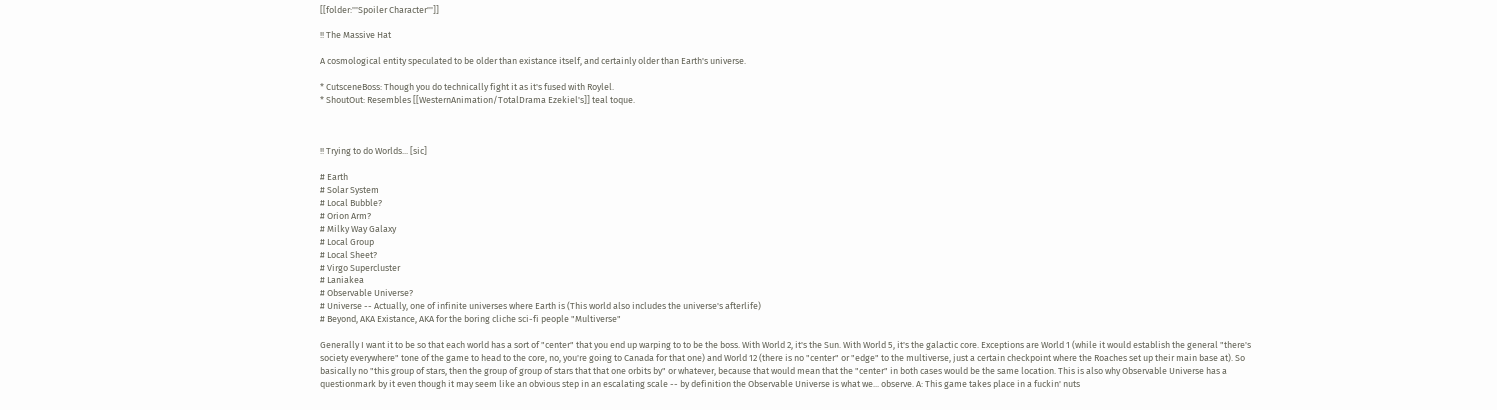[[folder:'''Spoiler Character''']]

!! The Massive Hat

A cosmological entity speculated to be older than existance itself, and certainly older than Earth's universe.

* CutsceneBoss: Though you do technically fight it as it's fused with Roylel.
* ShoutOut: Resembles [[WesternAnimation/TotalDrama Ezekiel's]] teal toque.



!! Trying to do Worlds... [sic]

# Earth
# Solar System
# Local Bubble?
# Orion Arm?
# Milky Way Galaxy
# Local Group
# Local Sheet?
# Virgo Supercluster
# Laniakea
# Observable Universe?
# Universe -- Actually, one of infinite universes where Earth is (This world also includes the universe's afterlife)
# Beyond, AKA Existance, AKA for the boring cliche sci-fi people "Multiverse"

Generally I want it to be so that each world has a sort of "center" that you end up warping to to be the boss. With World 2, it's the Sun. With World 5, it's the galactic core. Exceptions are World 1 (while it would establish the general "there's society everywhere" tone of the game to head to the core, no, you're going to Canada for that one) and World 12 (there is no "center" or "edge" to the multiverse, just a certain checkpoint where the Roaches set up their main base at). So basically no "this group of stars, then the group of group of stars that that one orbits by" or whatever, because that would mean that the "center" in both cases would be the same location. This is also why Observable Universe has a questionmark by it even though it may seem like an obvious step in an escalating scale -- by definition the Observable Universe is what we... observe. A: This game takes place in a fuckin' nuts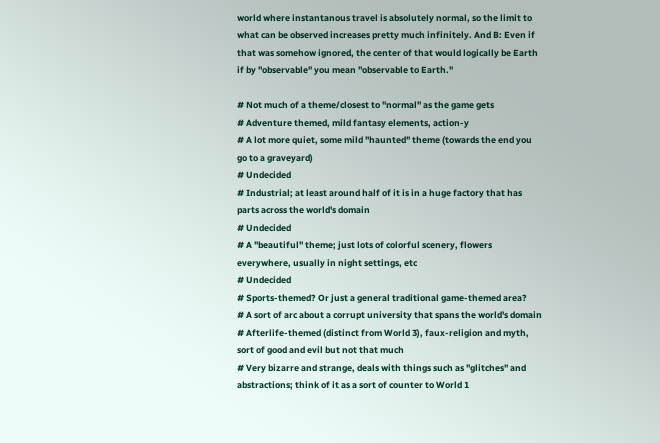world where instantanous travel is absolutely normal, so the limit to what can be observed increases pretty much infinitely. And B: Even if that was somehow ignored, the center of that would logically be Earth if by "observable" you mean "observable to Earth."

# Not much of a theme/closest to "normal" as the game gets
# Adventure themed, mild fantasy elements, action-y
# A lot more quiet, some mild "haunted" theme (towards the end you go to a graveyard)
# Undecided
# Industrial; at least around half of it is in a huge factory that has parts across the world's domain
# Undecided
# A "beautiful" theme; just lots of colorful scenery, flowers everywhere, usually in night settings, etc
# Undecided
# Sports-themed? Or just a general traditional game-themed area?
# A sort of arc about a corrupt university that spans the world's domain
# Afterlife-themed (distinct from World 3), faux-religion and myth, sort of good and evil but not that much
# Very bizarre and strange, deals with things such as "glitches" and abstractions; think of it as a sort of counter to World 1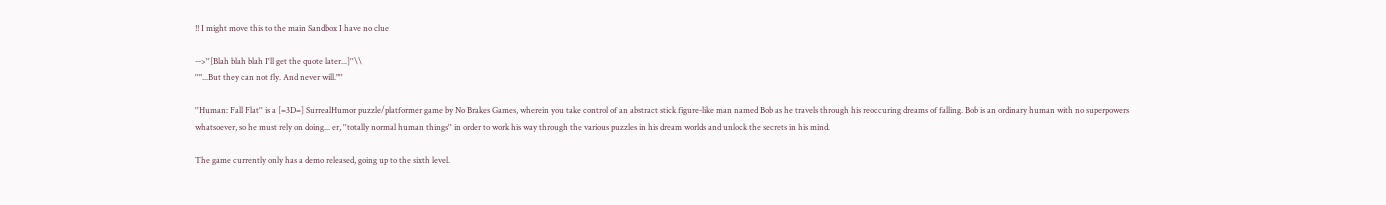!! I might move this to the main Sandbox I have no clue

-->''[Blah blah blah I'll get the quote later...]''\\
''"...But they can not fly. And never will."''

''Human: Fall Flat'' is a [=3D=] SurrealHumor puzzle/platformer game by No Brakes Games, wherein you take control of an abstract stick figure-like man named Bob as he travels through his reoccuring dreams of falling. Bob is an ordinary human with no superpowers whatsoever, so he must rely on doing... er, ''totally normal human things'' in order to work his way through the various puzzles in his dream worlds and unlock the secrets in his mind.

The game currently only has a demo released, going up to the sixth level.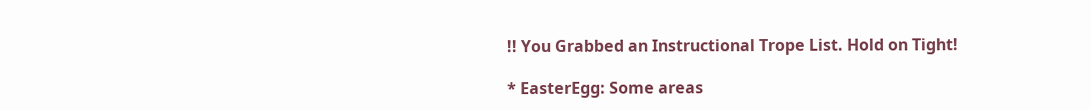!! You Grabbed an Instructional Trope List. Hold on Tight!

* EasterEgg: Some areas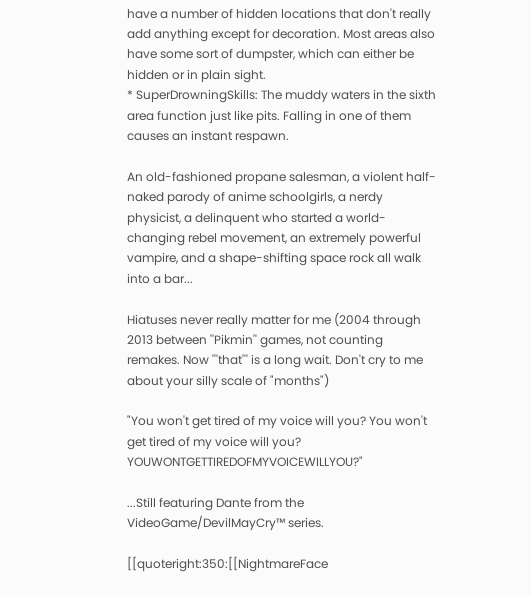have a number of hidden locations that don't really add anything except for decoration. Most areas also have some sort of dumpster, which can either be hidden or in plain sight.
* SuperDrowningSkills: The muddy waters in the sixth area function just like pits. Falling in one of them causes an instant respawn.

An old-fashioned propane salesman, a violent half-naked parody of anime schoolgirls, a nerdy physicist, a delinquent who started a world-changing rebel movement, an extremely powerful vampire, and a shape-shifting space rock all walk into a bar...

Hiatuses never really matter for me (2004 through 2013 between ''Pikmin'' games, not counting remakes. Now '''that''' is a long wait. Don't cry to me about your silly scale of "months")

"You won't get tired of my voice will you? You won't get tired of my voice will you? YOUWONTGETTIREDOFMYVOICEWILLYOU?"

...Still featuring Dante from the VideoGame/DevilMayCry™ series.

[[quoteright:350:[[NightmareFace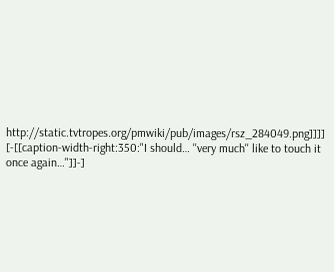http://static.tvtropes.org/pmwiki/pub/images/rsz_284049.png]]]]
[-[[caption-width-right:350:"I should… ''very much'' like to touch it once again…"]]-]